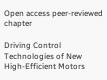Open access peer-reviewed chapter

Driving Control Technologies of New High-Efficient Motors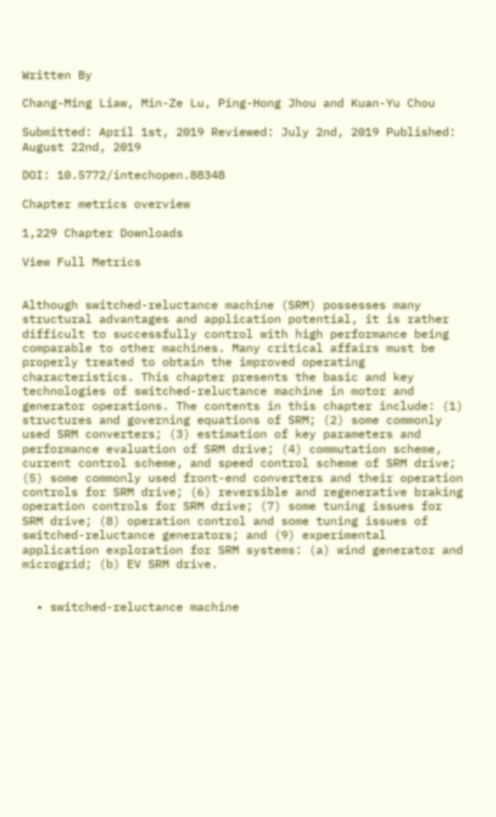Written By

Chang-Ming Liaw, Min-Ze Lu, Ping-Hong Jhou and Kuan-Yu Chou

Submitted: April 1st, 2019 Reviewed: July 2nd, 2019 Published: August 22nd, 2019

DOI: 10.5772/intechopen.88348

Chapter metrics overview

1,229 Chapter Downloads

View Full Metrics


Although switched-reluctance machine (SRM) possesses many structural advantages and application potential, it is rather difficult to successfully control with high performance being comparable to other machines. Many critical affairs must be properly treated to obtain the improved operating characteristics. This chapter presents the basic and key technologies of switched-reluctance machine in motor and generator operations. The contents in this chapter include: (1) structures and governing equations of SRM; (2) some commonly used SRM converters; (3) estimation of key parameters and performance evaluation of SRM drive; (4) commutation scheme, current control scheme, and speed control scheme of SRM drive; (5) some commonly used front-end converters and their operation controls for SRM drive; (6) reversible and regenerative braking operation controls for SRM drive; (7) some tuning issues for SRM drive; (8) operation control and some tuning issues of switched-reluctance generators; and (9) experimental application exploration for SRM systems: (a) wind generator and microgrid; (b) EV SRM drive.


  • switched-reluctance machine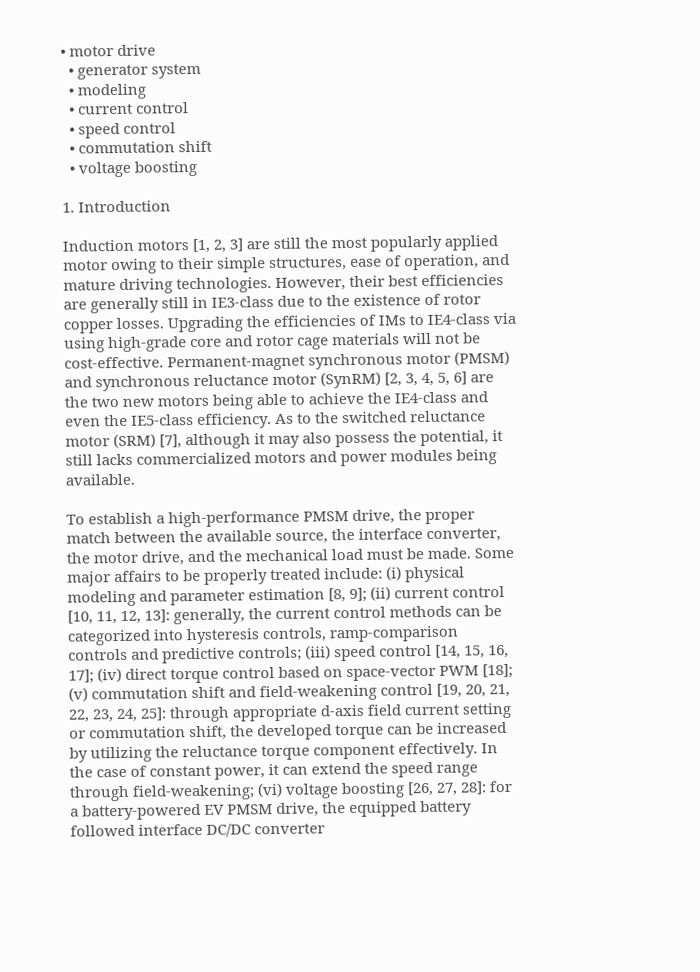• motor drive
  • generator system
  • modeling
  • current control
  • speed control
  • commutation shift
  • voltage boosting

1. Introduction

Induction motors [1, 2, 3] are still the most popularly applied motor owing to their simple structures, ease of operation, and mature driving technologies. However, their best efficiencies are generally still in IE3-class due to the existence of rotor copper losses. Upgrading the efficiencies of IMs to IE4-class via using high-grade core and rotor cage materials will not be cost-effective. Permanent-magnet synchronous motor (PMSM) and synchronous reluctance motor (SynRM) [2, 3, 4, 5, 6] are the two new motors being able to achieve the IE4-class and even the IE5-class efficiency. As to the switched reluctance motor (SRM) [7], although it may also possess the potential, it still lacks commercialized motors and power modules being available.

To establish a high-performance PMSM drive, the proper match between the available source, the interface converter, the motor drive, and the mechanical load must be made. Some major affairs to be properly treated include: (i) physical modeling and parameter estimation [8, 9]; (ii) current control [10, 11, 12, 13]: generally, the current control methods can be categorized into hysteresis controls, ramp-comparison controls and predictive controls; (iii) speed control [14, 15, 16, 17]; (iv) direct torque control based on space-vector PWM [18]; (v) commutation shift and field-weakening control [19, 20, 21, 22, 23, 24, 25]: through appropriate d-axis field current setting or commutation shift, the developed torque can be increased by utilizing the reluctance torque component effectively. In the case of constant power, it can extend the speed range through field-weakening; (vi) voltage boosting [26, 27, 28]: for a battery-powered EV PMSM drive, the equipped battery followed interface DC/DC converter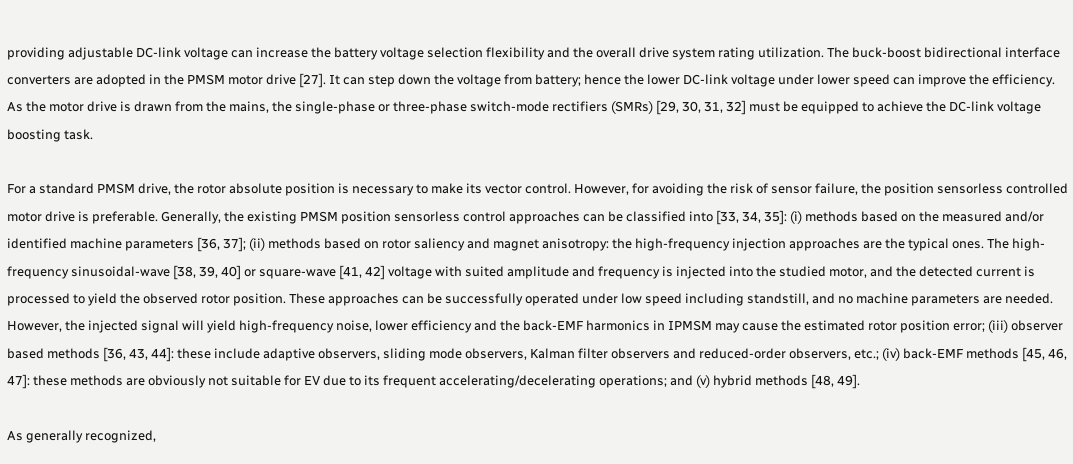providing adjustable DC-link voltage can increase the battery voltage selection flexibility and the overall drive system rating utilization. The buck-boost bidirectional interface converters are adopted in the PMSM motor drive [27]. It can step down the voltage from battery; hence the lower DC-link voltage under lower speed can improve the efficiency. As the motor drive is drawn from the mains, the single-phase or three-phase switch-mode rectifiers (SMRs) [29, 30, 31, 32] must be equipped to achieve the DC-link voltage boosting task.

For a standard PMSM drive, the rotor absolute position is necessary to make its vector control. However, for avoiding the risk of sensor failure, the position sensorless controlled motor drive is preferable. Generally, the existing PMSM position sensorless control approaches can be classified into [33, 34, 35]: (i) methods based on the measured and/or identified machine parameters [36, 37]; (ii) methods based on rotor saliency and magnet anisotropy: the high-frequency injection approaches are the typical ones. The high-frequency sinusoidal-wave [38, 39, 40] or square-wave [41, 42] voltage with suited amplitude and frequency is injected into the studied motor, and the detected current is processed to yield the observed rotor position. These approaches can be successfully operated under low speed including standstill, and no machine parameters are needed. However, the injected signal will yield high-frequency noise, lower efficiency and the back-EMF harmonics in IPMSM may cause the estimated rotor position error; (iii) observer based methods [36, 43, 44]: these include adaptive observers, sliding mode observers, Kalman filter observers and reduced-order observers, etc.; (iv) back-EMF methods [45, 46, 47]: these methods are obviously not suitable for EV due to its frequent accelerating/decelerating operations; and (v) hybrid methods [48, 49].

As generally recognized,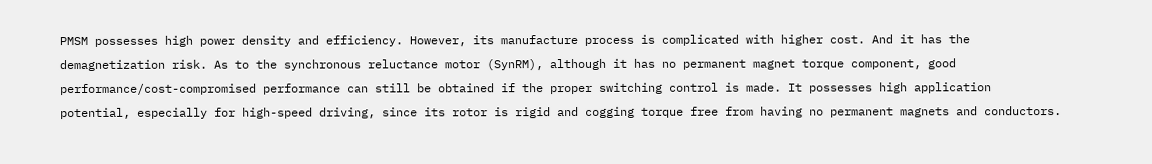PMSM possesses high power density and efficiency. However, its manufacture process is complicated with higher cost. And it has the demagnetization risk. As to the synchronous reluctance motor (SynRM), although it has no permanent magnet torque component, good performance/cost-compromised performance can still be obtained if the proper switching control is made. It possesses high application potential, especially for high-speed driving, since its rotor is rigid and cogging torque free from having no permanent magnets and conductors.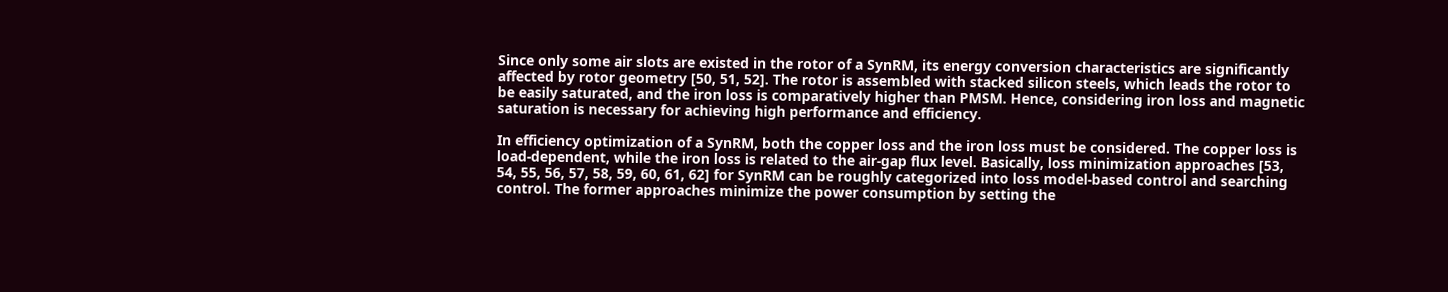Since only some air slots are existed in the rotor of a SynRM, its energy conversion characteristics are significantly affected by rotor geometry [50, 51, 52]. The rotor is assembled with stacked silicon steels, which leads the rotor to be easily saturated, and the iron loss is comparatively higher than PMSM. Hence, considering iron loss and magnetic saturation is necessary for achieving high performance and efficiency.

In efficiency optimization of a SynRM, both the copper loss and the iron loss must be considered. The copper loss is load-dependent, while the iron loss is related to the air-gap flux level. Basically, loss minimization approaches [53, 54, 55, 56, 57, 58, 59, 60, 61, 62] for SynRM can be roughly categorized into loss model-based control and searching control. The former approaches minimize the power consumption by setting the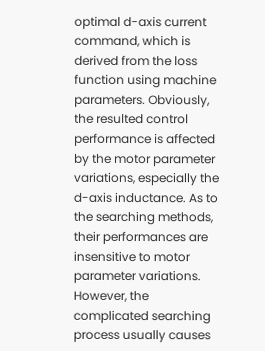optimal d-axis current command, which is derived from the loss function using machine parameters. Obviously, the resulted control performance is affected by the motor parameter variations, especially the d-axis inductance. As to the searching methods, their performances are insensitive to motor parameter variations. However, the complicated searching process usually causes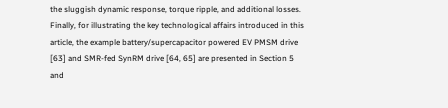the sluggish dynamic response, torque ripple, and additional losses. Finally, for illustrating the key technological affairs introduced in this article, the example battery/supercapacitor powered EV PMSM drive [63] and SMR-fed SynRM drive [64, 65] are presented in Section 5 and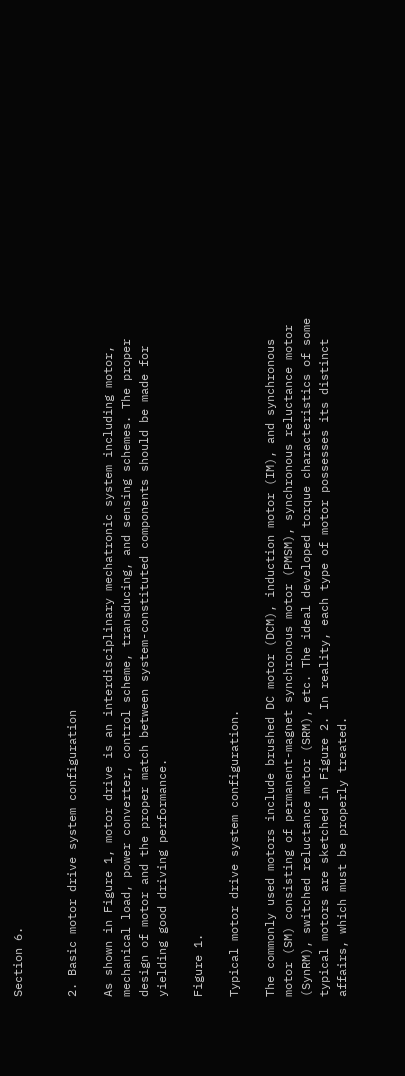Section 6.


2. Basic motor drive system configuration

As shown in Figure 1, motor drive is an interdisciplinary mechatronic system including motor, mechanical load, power converter, control scheme, transducing, and sensing schemes. The proper design of motor and the proper match between system-constituted components should be made for yielding good driving performance.

Figure 1.

Typical motor drive system configuration.

The commonly used motors include brushed DC motor (DCM), induction motor (IM), and synchronous motor (SM) consisting of permanent-magnet synchronous motor (PMSM), synchronous reluctance motor (SynRM), switched reluctance motor (SRM), etc. The ideal developed torque characteristics of some typical motors are sketched in Figure 2. In reality, each type of motor possesses its distinct affairs, which must be properly treated.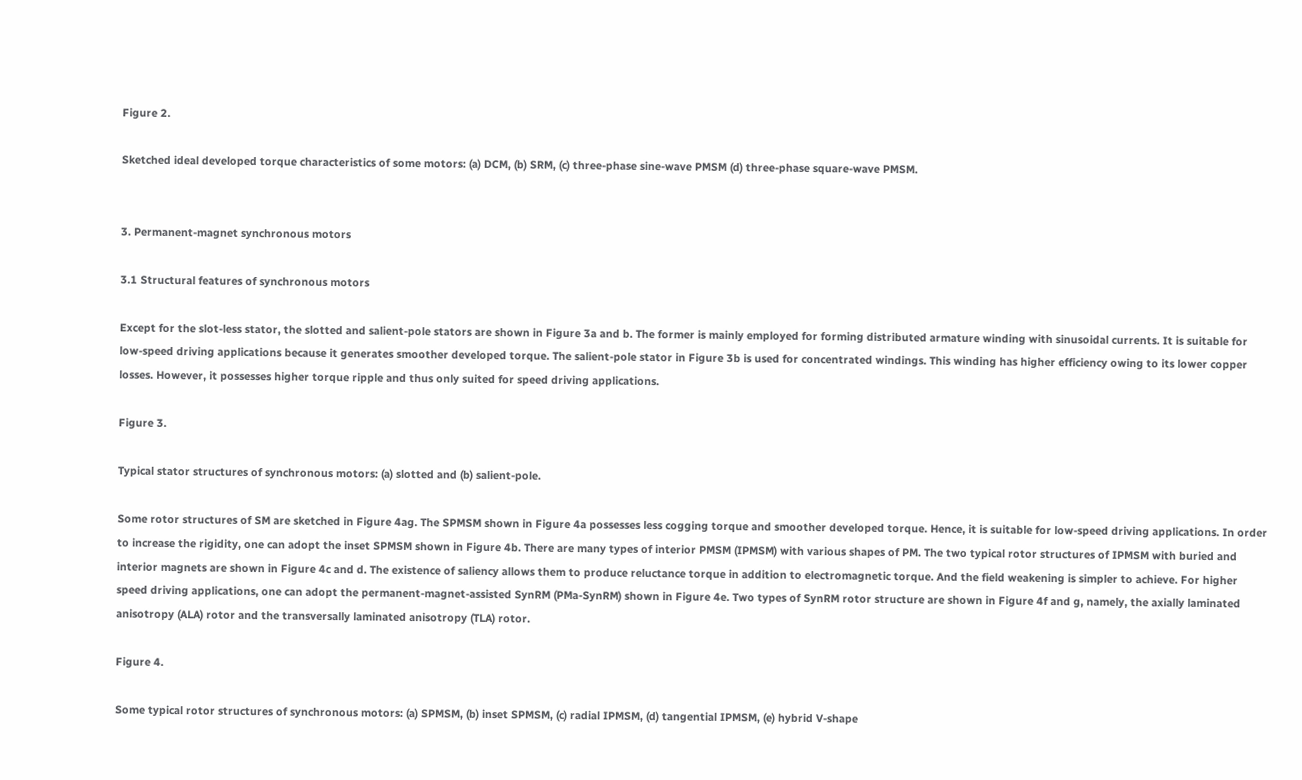Figure 2.

Sketched ideal developed torque characteristics of some motors: (a) DCM, (b) SRM, (c) three-phase sine-wave PMSM (d) three-phase square-wave PMSM.


3. Permanent-magnet synchronous motors

3.1 Structural features of synchronous motors

Except for the slot-less stator, the slotted and salient-pole stators are shown in Figure 3a and b. The former is mainly employed for forming distributed armature winding with sinusoidal currents. It is suitable for low-speed driving applications because it generates smoother developed torque. The salient-pole stator in Figure 3b is used for concentrated windings. This winding has higher efficiency owing to its lower copper losses. However, it possesses higher torque ripple and thus only suited for speed driving applications.

Figure 3.

Typical stator structures of synchronous motors: (a) slotted and (b) salient-pole.

Some rotor structures of SM are sketched in Figure 4ag. The SPMSM shown in Figure 4a possesses less cogging torque and smoother developed torque. Hence, it is suitable for low-speed driving applications. In order to increase the rigidity, one can adopt the inset SPMSM shown in Figure 4b. There are many types of interior PMSM (IPMSM) with various shapes of PM. The two typical rotor structures of IPMSM with buried and interior magnets are shown in Figure 4c and d. The existence of saliency allows them to produce reluctance torque in addition to electromagnetic torque. And the field weakening is simpler to achieve. For higher speed driving applications, one can adopt the permanent-magnet-assisted SynRM (PMa-SynRM) shown in Figure 4e. Two types of SynRM rotor structure are shown in Figure 4f and g, namely, the axially laminated anisotropy (ALA) rotor and the transversally laminated anisotropy (TLA) rotor.

Figure 4.

Some typical rotor structures of synchronous motors: (a) SPMSM, (b) inset SPMSM, (c) radial IPMSM, (d) tangential IPMSM, (e) hybrid V-shape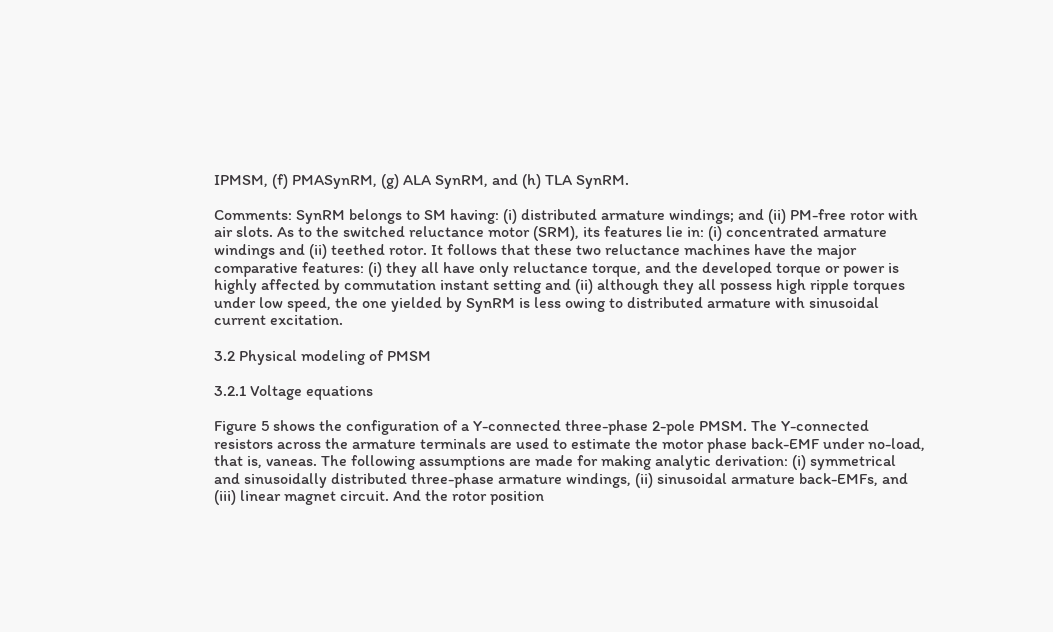IPMSM, (f) PMASynRM, (g) ALA SynRM, and (h) TLA SynRM.

Comments: SynRM belongs to SM having: (i) distributed armature windings; and (ii) PM-free rotor with air slots. As to the switched reluctance motor (SRM), its features lie in: (i) concentrated armature windings and (ii) teethed rotor. It follows that these two reluctance machines have the major comparative features: (i) they all have only reluctance torque, and the developed torque or power is highly affected by commutation instant setting and (ii) although they all possess high ripple torques under low speed, the one yielded by SynRM is less owing to distributed armature with sinusoidal current excitation.

3.2 Physical modeling of PMSM

3.2.1 Voltage equations

Figure 5 shows the configuration of a Y-connected three-phase 2-pole PMSM. The Y-connected resistors across the armature terminals are used to estimate the motor phase back-EMF under no-load, that is, vaneas. The following assumptions are made for making analytic derivation: (i) symmetrical and sinusoidally distributed three-phase armature windings, (ii) sinusoidal armature back-EMFs, and (iii) linear magnet circuit. And the rotor position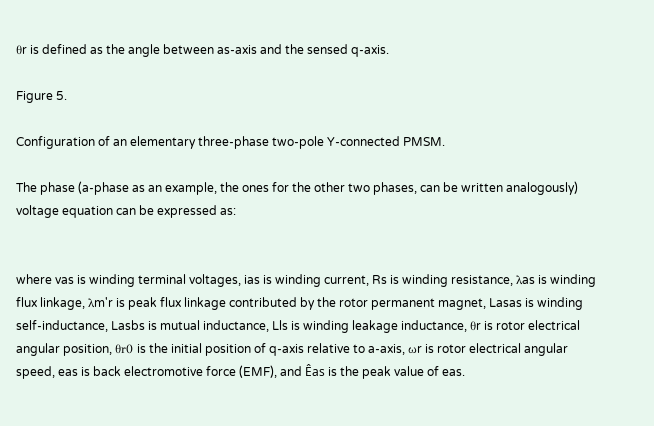θr is defined as the angle between as-axis and the sensed q-axis.

Figure 5.

Configuration of an elementary three-phase two-pole Y-connected PMSM.

The phase (a-phase as an example, the ones for the other two phases, can be written analogously) voltage equation can be expressed as:


where vas is winding terminal voltages, ias is winding current, Rs is winding resistance, λas is winding flux linkage, λm'r is peak flux linkage contributed by the rotor permanent magnet, Lasas is winding self-inductance, Lasbs is mutual inductance, Lls is winding leakage inductance, θr is rotor electrical angular position, θr0 is the initial position of q-axis relative to a-axis, ωr is rotor electrical angular speed, eas is back electromotive force (EMF), and Êas is the peak value of eas.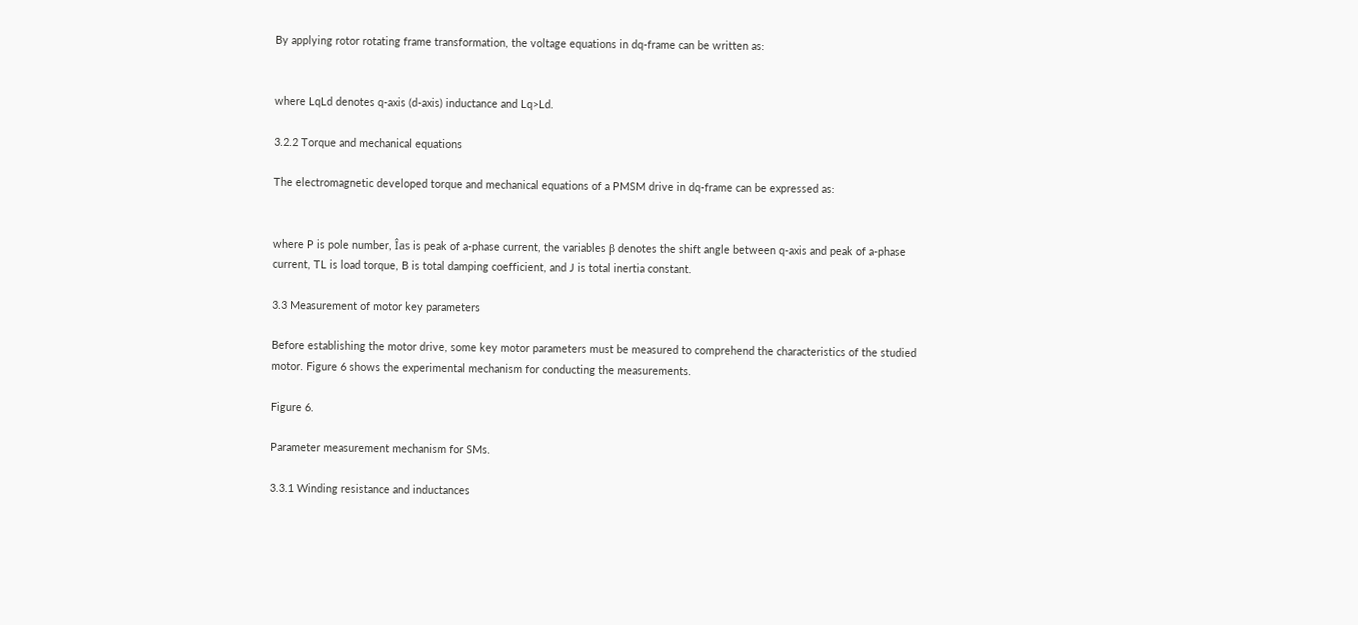By applying rotor rotating frame transformation, the voltage equations in dq-frame can be written as:


where LqLd denotes q-axis (d-axis) inductance and Lq>Ld.

3.2.2 Torque and mechanical equations

The electromagnetic developed torque and mechanical equations of a PMSM drive in dq-frame can be expressed as:


where P is pole number, Îas is peak of a-phase current, the variables β denotes the shift angle between q-axis and peak of a-phase current, TL is load torque, B is total damping coefficient, and J is total inertia constant.

3.3 Measurement of motor key parameters

Before establishing the motor drive, some key motor parameters must be measured to comprehend the characteristics of the studied motor. Figure 6 shows the experimental mechanism for conducting the measurements.

Figure 6.

Parameter measurement mechanism for SMs.

3.3.1 Winding resistance and inductances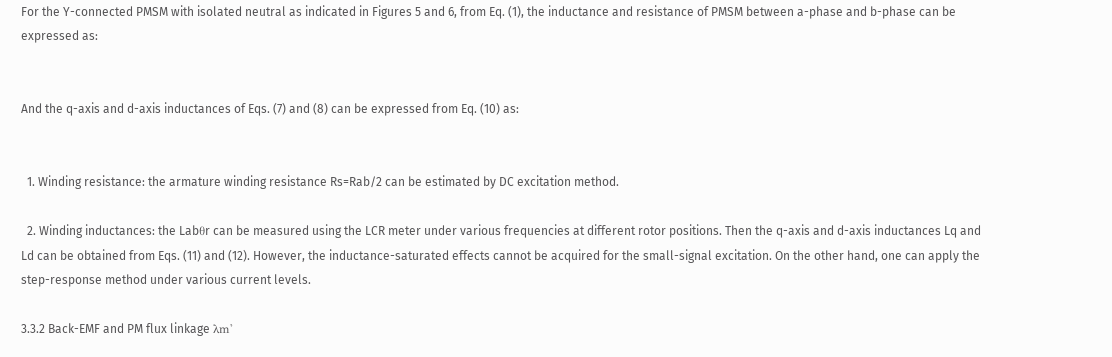For the Y-connected PMSM with isolated neutral as indicated in Figures 5 and 6, from Eq. (1), the inductance and resistance of PMSM between a-phase and b-phase can be expressed as:


And the q-axis and d-axis inductances of Eqs. (7) and (8) can be expressed from Eq. (10) as:


  1. Winding resistance: the armature winding resistance Rs=Rab/2 can be estimated by DC excitation method.

  2. Winding inductances: the Labθr can be measured using the LCR meter under various frequencies at different rotor positions. Then the q-axis and d-axis inductances Lq and Ld can be obtained from Eqs. (11) and (12). However, the inductance-saturated effects cannot be acquired for the small-signal excitation. On the other hand, one can apply the step-response method under various current levels.

3.3.2 Back-EMF and PM flux linkage λm'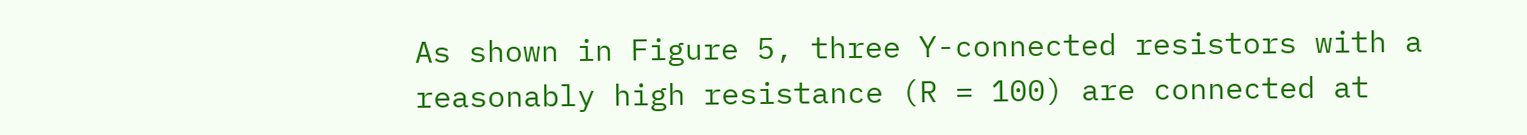As shown in Figure 5, three Y-connected resistors with a reasonably high resistance (R = 100) are connected at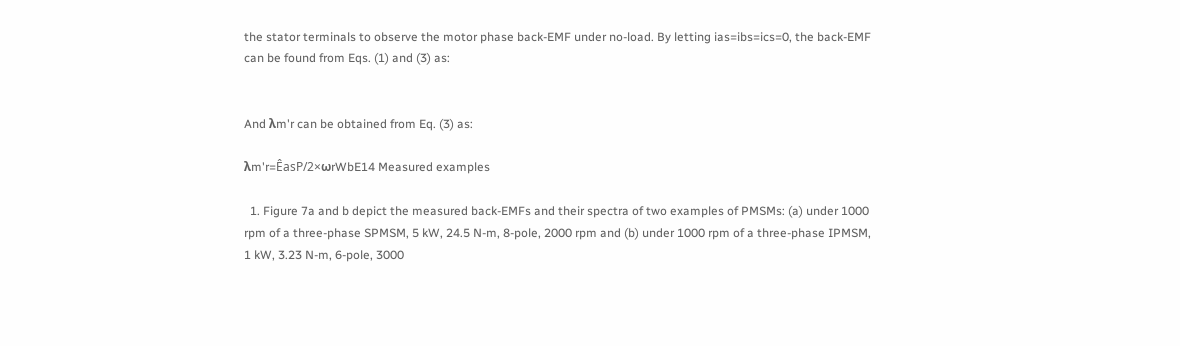the stator terminals to observe the motor phase back-EMF under no-load. By letting ias=ibs=ics=0, the back-EMF can be found from Eqs. (1) and (3) as:


And λm'r can be obtained from Eq. (3) as:

λm'r=ÊasP/2×ωrWbE14 Measured examples

  1. Figure 7a and b depict the measured back-EMFs and their spectra of two examples of PMSMs: (a) under 1000 rpm of a three-phase SPMSM, 5 kW, 24.5 N-m, 8-pole, 2000 rpm and (b) under 1000 rpm of a three-phase IPMSM, 1 kW, 3.23 N-m, 6-pole, 3000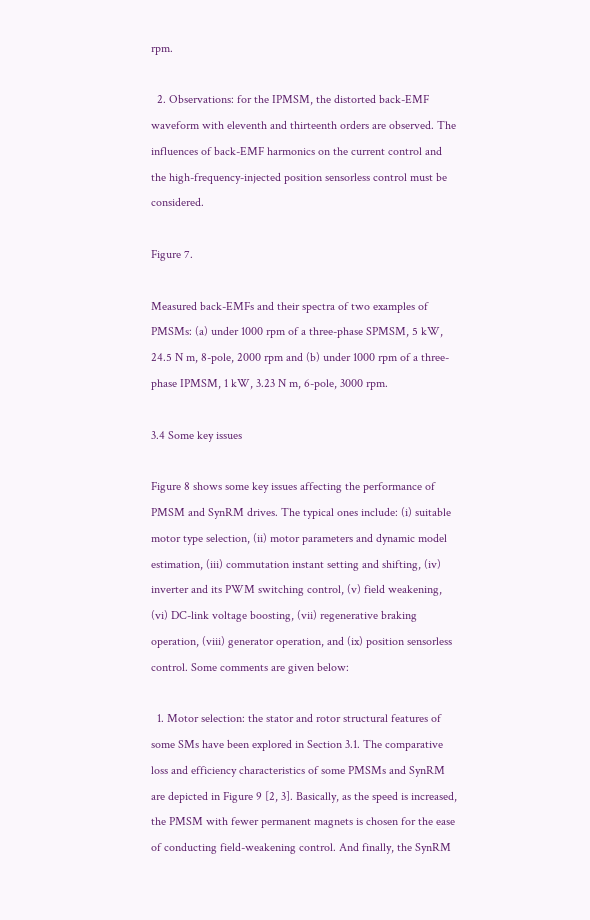rpm.

  2. Observations: for the IPMSM, the distorted back-EMF waveform with eleventh and thirteenth orders are observed. The influences of back-EMF harmonics on the current control and the high-frequency-injected position sensorless control must be considered.

Figure 7.

Measured back-EMFs and their spectra of two examples of PMSMs: (a) under 1000 rpm of a three-phase SPMSM, 5 kW, 24.5 N m, 8-pole, 2000 rpm and (b) under 1000 rpm of a three-phase IPMSM, 1 kW, 3.23 N m, 6-pole, 3000 rpm.

3.4 Some key issues

Figure 8 shows some key issues affecting the performance of PMSM and SynRM drives. The typical ones include: (i) suitable motor type selection, (ii) motor parameters and dynamic model estimation, (iii) commutation instant setting and shifting, (iv) inverter and its PWM switching control, (v) field weakening, (vi) DC-link voltage boosting, (vii) regenerative braking operation, (viii) generator operation, and (ix) position sensorless control. Some comments are given below:

  1. Motor selection: the stator and rotor structural features of some SMs have been explored in Section 3.1. The comparative loss and efficiency characteristics of some PMSMs and SynRM are depicted in Figure 9 [2, 3]. Basically, as the speed is increased, the PMSM with fewer permanent magnets is chosen for the ease of conducting field-weakening control. And finally, the SynRM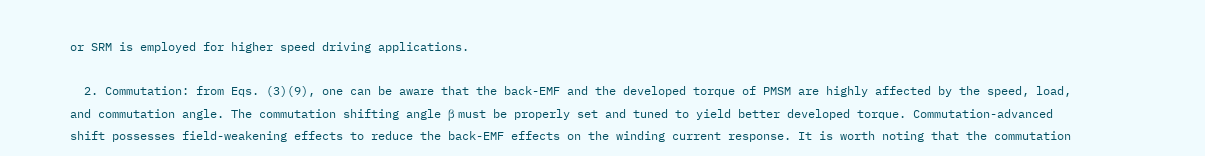or SRM is employed for higher speed driving applications.

  2. Commutation: from Eqs. (3)(9), one can be aware that the back-EMF and the developed torque of PMSM are highly affected by the speed, load, and commutation angle. The commutation shifting angle β must be properly set and tuned to yield better developed torque. Commutation-advanced shift possesses field-weakening effects to reduce the back-EMF effects on the winding current response. It is worth noting that the commutation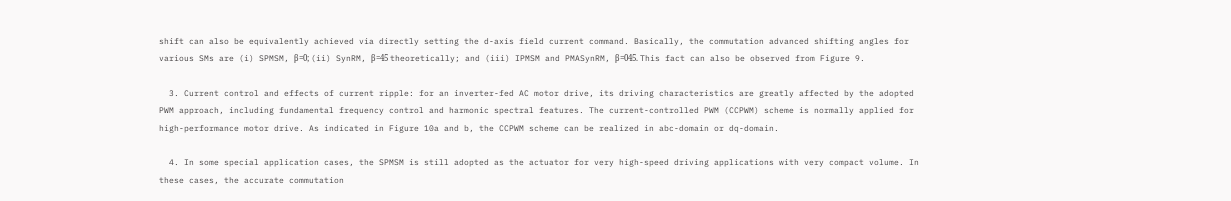shift can also be equivalently achieved via directly setting the d-axis field current command. Basically, the commutation advanced shifting angles for various SMs are (i) SPMSM, β=0; (ii) SynRM, β=45 theoretically; and (iii) IPMSM and PMASynRM, β=045. This fact can also be observed from Figure 9.

  3. Current control and effects of current ripple: for an inverter-fed AC motor drive, its driving characteristics are greatly affected by the adopted PWM approach, including fundamental frequency control and harmonic spectral features. The current-controlled PWM (CCPWM) scheme is normally applied for high-performance motor drive. As indicated in Figure 10a and b, the CCPWM scheme can be realized in abc-domain or dq-domain.

  4. In some special application cases, the SPMSM is still adopted as the actuator for very high-speed driving applications with very compact volume. In these cases, the accurate commutation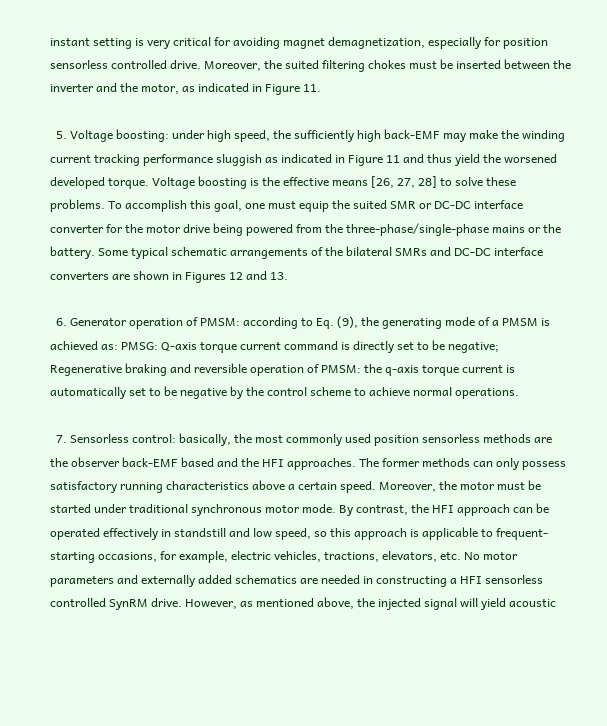instant setting is very critical for avoiding magnet demagnetization, especially for position sensorless controlled drive. Moreover, the suited filtering chokes must be inserted between the inverter and the motor, as indicated in Figure 11.

  5. Voltage boosting: under high speed, the sufficiently high back-EMF may make the winding current tracking performance sluggish as indicated in Figure 11 and thus yield the worsened developed torque. Voltage boosting is the effective means [26, 27, 28] to solve these problems. To accomplish this goal, one must equip the suited SMR or DC-DC interface converter for the motor drive being powered from the three-phase/single-phase mains or the battery. Some typical schematic arrangements of the bilateral SMRs and DC-DC interface converters are shown in Figures 12 and 13.

  6. Generator operation of PMSM: according to Eq. (9), the generating mode of a PMSM is achieved as: PMSG: Q-axis torque current command is directly set to be negative; Regenerative braking and reversible operation of PMSM: the q-axis torque current is automatically set to be negative by the control scheme to achieve normal operations.

  7. Sensorless control: basically, the most commonly used position sensorless methods are the observer back-EMF based and the HFI approaches. The former methods can only possess satisfactory running characteristics above a certain speed. Moreover, the motor must be started under traditional synchronous motor mode. By contrast, the HFI approach can be operated effectively in standstill and low speed, so this approach is applicable to frequent-starting occasions, for example, electric vehicles, tractions, elevators, etc. No motor parameters and externally added schematics are needed in constructing a HFI sensorless controlled SynRM drive. However, as mentioned above, the injected signal will yield acoustic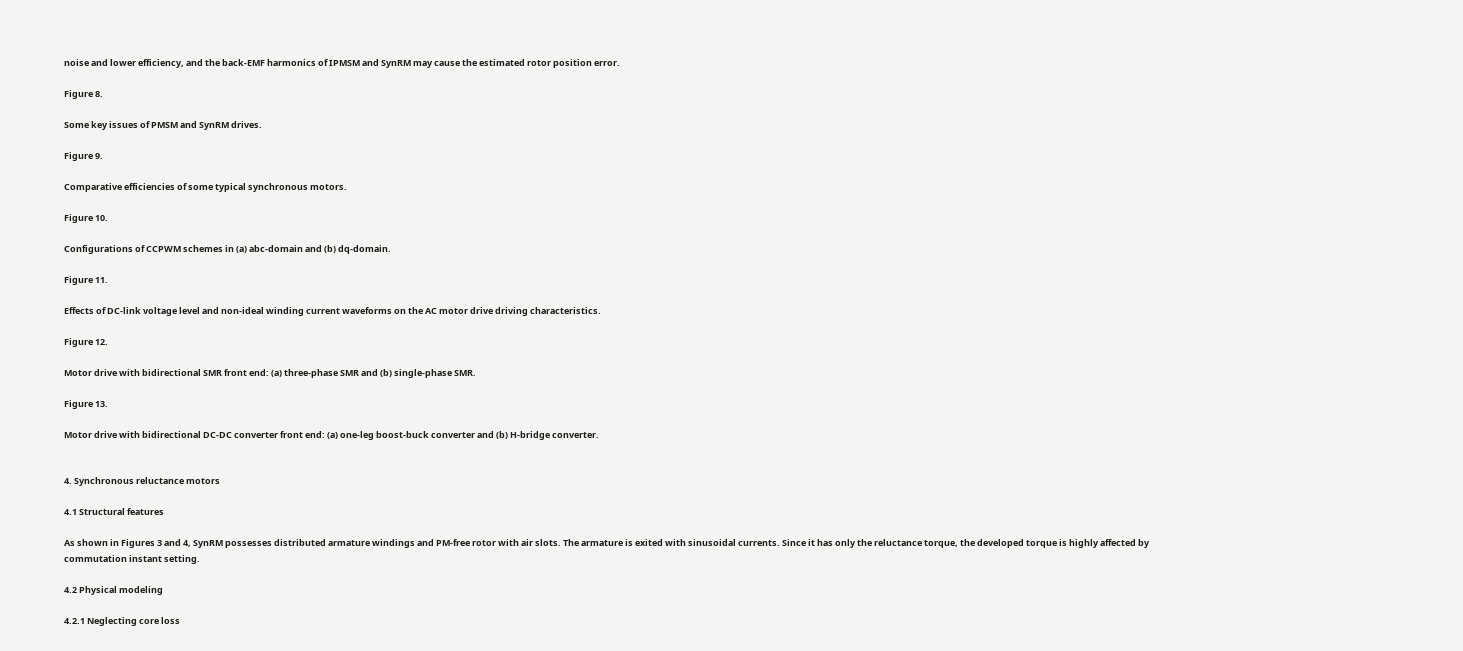noise and lower efficiency, and the back-EMF harmonics of IPMSM and SynRM may cause the estimated rotor position error.

Figure 8.

Some key issues of PMSM and SynRM drives.

Figure 9.

Comparative efficiencies of some typical synchronous motors.

Figure 10.

Configurations of CCPWM schemes in (a) abc-domain and (b) dq-domain.

Figure 11.

Effects of DC-link voltage level and non-ideal winding current waveforms on the AC motor drive driving characteristics.

Figure 12.

Motor drive with bidirectional SMR front end: (a) three-phase SMR and (b) single-phase SMR.

Figure 13.

Motor drive with bidirectional DC-DC converter front end: (a) one-leg boost-buck converter and (b) H-bridge converter.


4. Synchronous reluctance motors

4.1 Structural features

As shown in Figures 3 and 4, SynRM possesses distributed armature windings and PM-free rotor with air slots. The armature is exited with sinusoidal currents. Since it has only the reluctance torque, the developed torque is highly affected by commutation instant setting.

4.2 Physical modeling

4.2.1 Neglecting core loss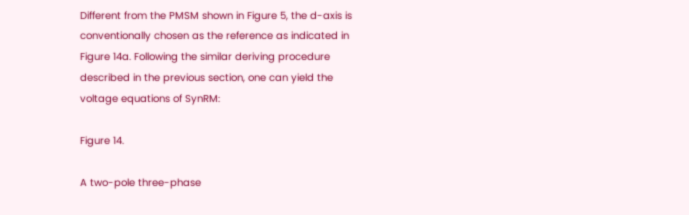Different from the PMSM shown in Figure 5, the d-axis is conventionally chosen as the reference as indicated in Figure 14a. Following the similar deriving procedure described in the previous section, one can yield the voltage equations of SynRM:

Figure 14.

A two-pole three-phase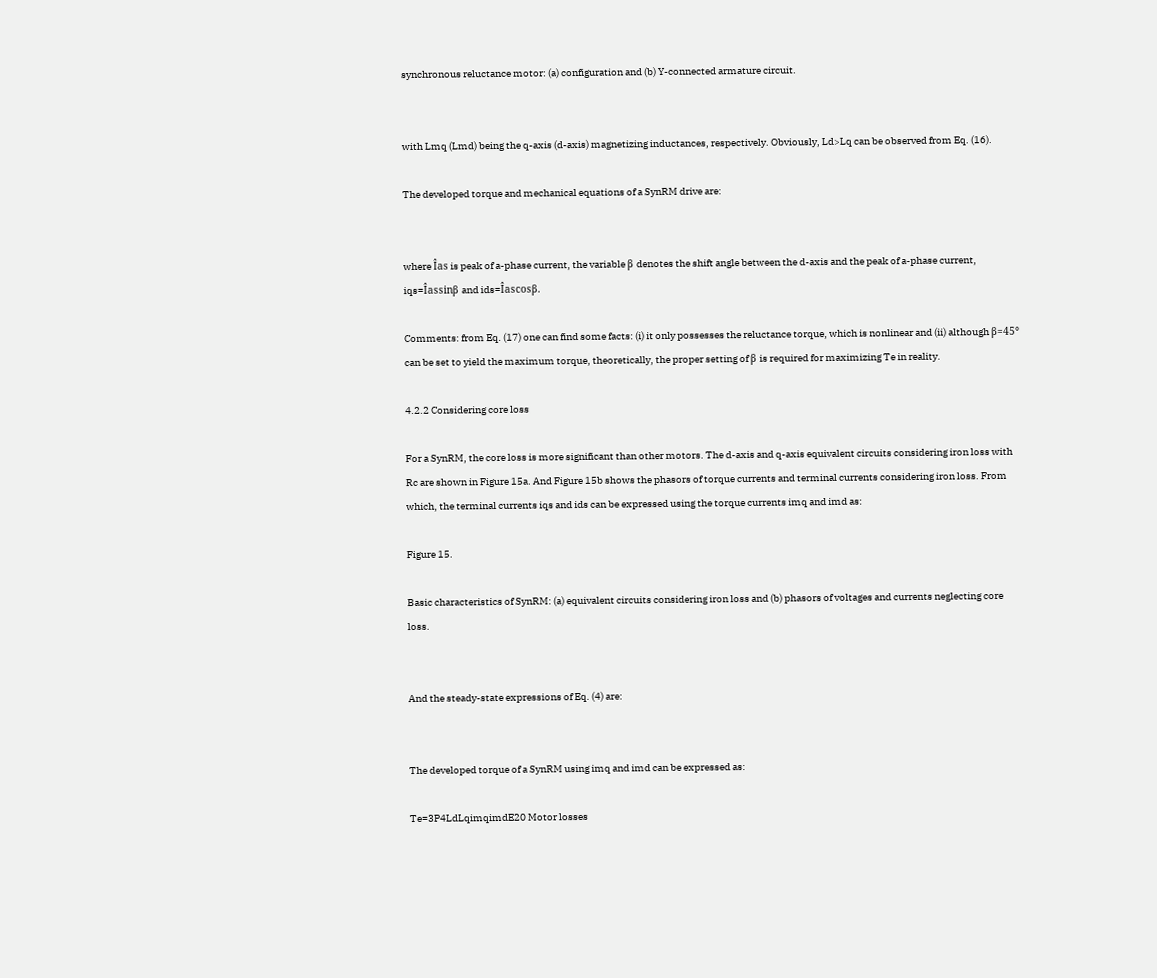synchronous reluctance motor: (a) configuration and (b) Y-connected armature circuit.


with Lmq (Lmd) being the q-axis (d-axis) magnetizing inductances, respectively. Obviously, Ld>Lq can be observed from Eq. (16).

The developed torque and mechanical equations of a SynRM drive are:


where Îas is peak of a-phase current, the variable β denotes the shift angle between the d-axis and the peak of a-phase current, iqs=Îassinβ and ids=Îascosβ.

Comments: from Eq. (17) one can find some facts: (i) it only possesses the reluctance torque, which is nonlinear and (ii) although β=45° can be set to yield the maximum torque, theoretically, the proper setting of β is required for maximizing Te in reality.

4.2.2 Considering core loss

For a SynRM, the core loss is more significant than other motors. The d-axis and q-axis equivalent circuits considering iron loss with Rc are shown in Figure 15a. And Figure 15b shows the phasors of torque currents and terminal currents considering iron loss. From which, the terminal currents iqs and ids can be expressed using the torque currents imq and imd as:

Figure 15.

Basic characteristics of SynRM: (a) equivalent circuits considering iron loss and (b) phasors of voltages and currents neglecting core loss.


And the steady-state expressions of Eq. (4) are:


The developed torque of a SynRM using imq and imd can be expressed as:

Te=3P4LdLqimqimdE20 Motor losses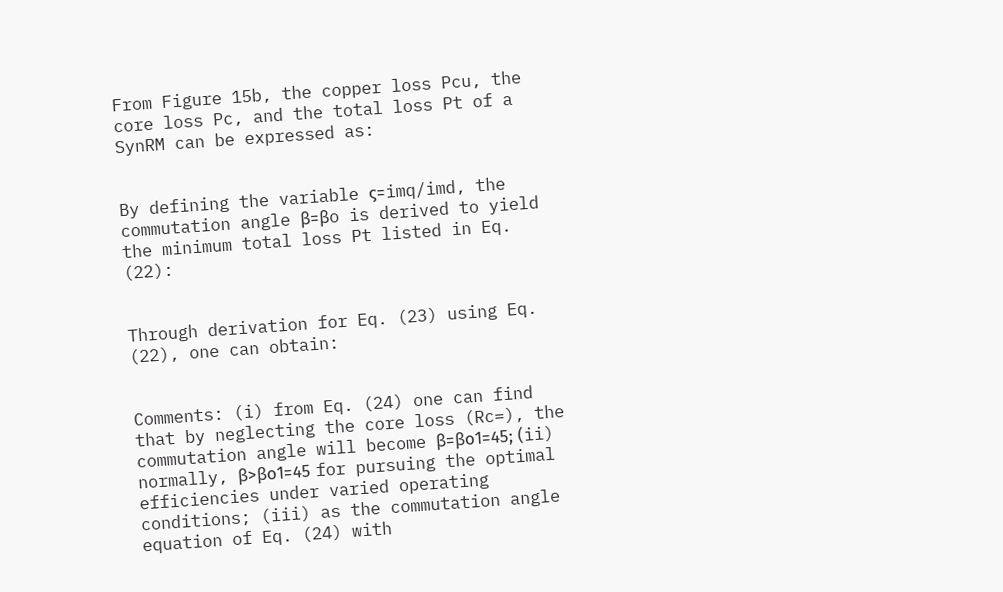From Figure 15b, the copper loss Pcu, the core loss Pc, and the total loss Pt of a SynRM can be expressed as:


By defining the variable ς=imq/imd, the commutation angle β=βo is derived to yield the minimum total loss Pt listed in Eq. (22):


Through derivation for Eq. (23) using Eq. (22), one can obtain:


Comments: (i) from Eq. (24) one can find that by neglecting the core loss (Rc=), the commutation angle will become β=βo1=45; (ii) normally, β>βo1=45 for pursuing the optimal efficiencies under varied operating conditions; (iii) as the commutation angle equation of Eq. (24) with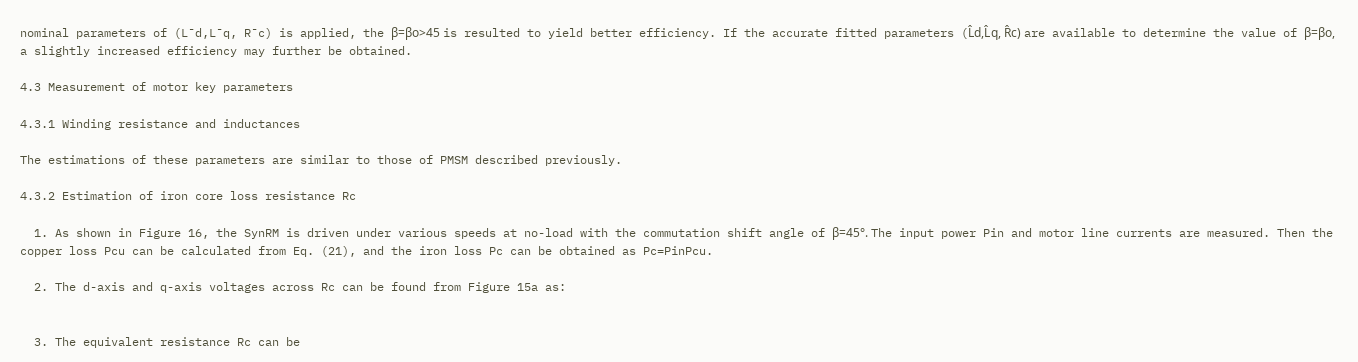nominal parameters of (L¯d,L¯q, R¯c) is applied, the β=βo>45 is resulted to yield better efficiency. If the accurate fitted parameters (L̂d,L̂q, R̂c) are available to determine the value of β=βo, a slightly increased efficiency may further be obtained.

4.3 Measurement of motor key parameters

4.3.1 Winding resistance and inductances

The estimations of these parameters are similar to those of PMSM described previously.

4.3.2 Estimation of iron core loss resistance Rc

  1. As shown in Figure 16, the SynRM is driven under various speeds at no-load with the commutation shift angle of β=45°. The input power Pin and motor line currents are measured. Then the copper loss Pcu can be calculated from Eq. (21), and the iron loss Pc can be obtained as Pc=PinPcu.

  2. The d-axis and q-axis voltages across Rc can be found from Figure 15a as:


  3. The equivalent resistance Rc can be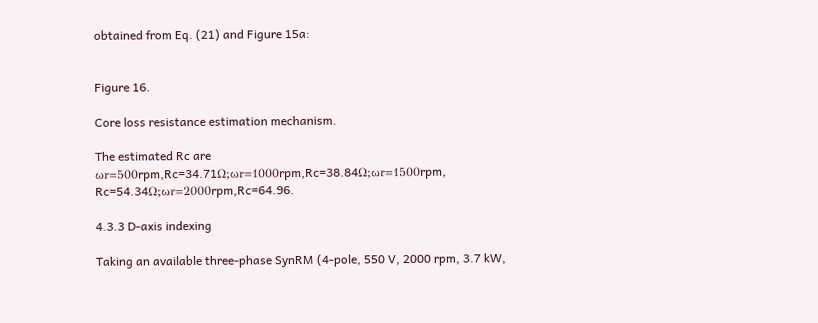obtained from Eq. (21) and Figure 15a:


Figure 16.

Core loss resistance estimation mechanism.

The estimated Rc are ωr=500rpm,Rc=34.71Ω;ωr=1000rpm,Rc=38.84Ω;ωr=1500rpm, Rc=54.34Ω;ωr=2000rpm,Rc=64.96.

4.3.3 D-axis indexing

Taking an available three-phase SynRM (4-pole, 550 V, 2000 rpm, 3.7 kW,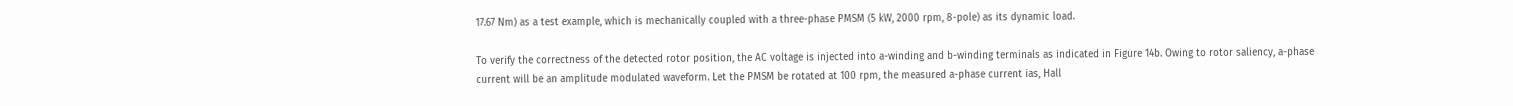17.67 Nm) as a test example, which is mechanically coupled with a three-phase PMSM (5 kW, 2000 rpm, 8-pole) as its dynamic load.

To verify the correctness of the detected rotor position, the AC voltage is injected into a-winding and b-winding terminals as indicated in Figure 14b. Owing to rotor saliency, a-phase current will be an amplitude modulated waveform. Let the PMSM be rotated at 100 rpm, the measured a-phase current ias, Hall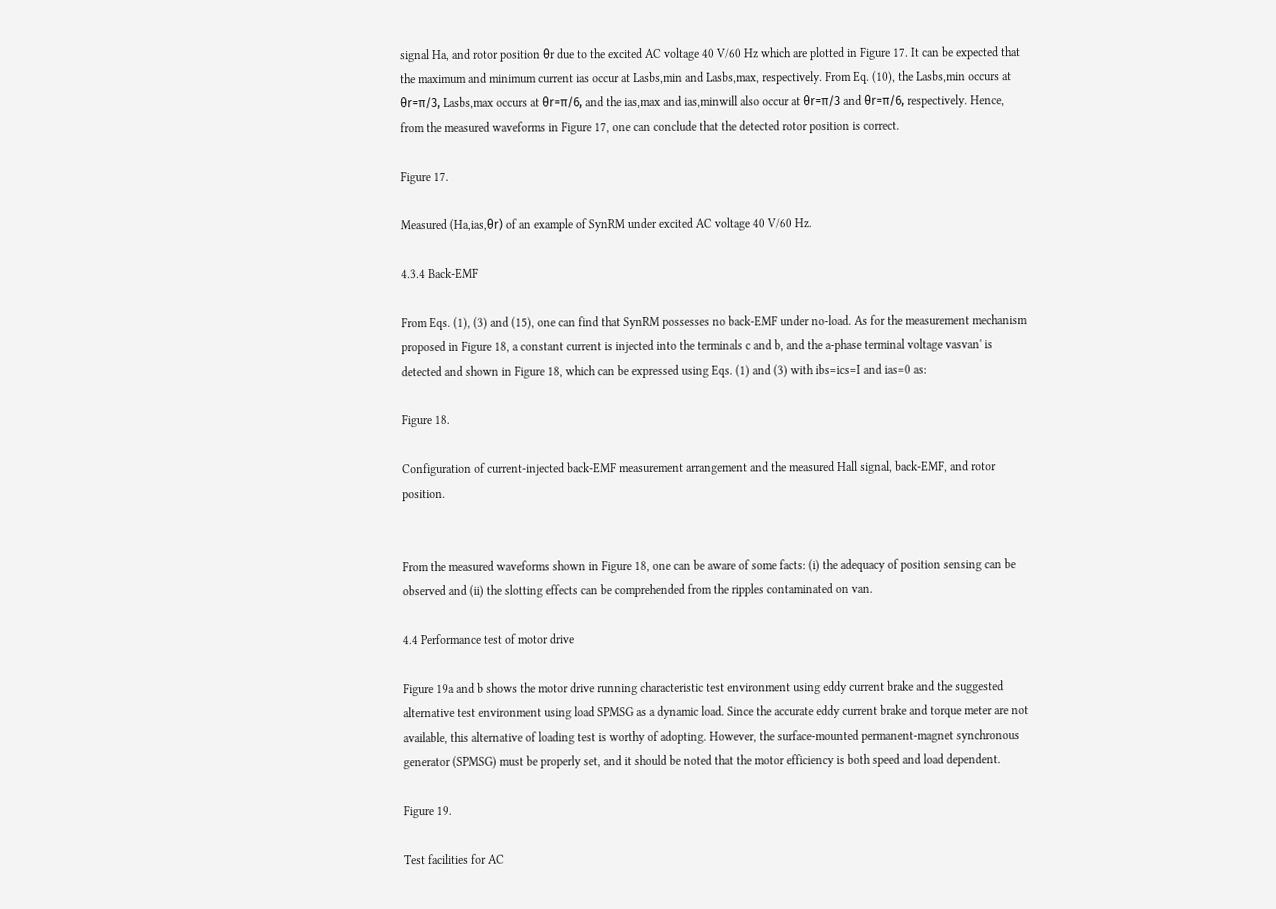signal Ha, and rotor position θr due to the excited AC voltage 40 V/60 Hz which are plotted in Figure 17. It can be expected that the maximum and minimum current ias occur at Lasbs,min and Lasbs,max, respectively. From Eq. (10), the Lasbs,min occurs at θr=π/3, Lasbs,max occurs at θr=π/6, and the ias,max and ias,minwill also occur at θr=π/3 and θr=π/6, respectively. Hence, from the measured waveforms in Figure 17, one can conclude that the detected rotor position is correct.

Figure 17.

Measured (Ha,ias,θr) of an example of SynRM under excited AC voltage 40 V/60 Hz.

4.3.4 Back-EMF

From Eqs. (1), (3) and (15), one can find that SynRM possesses no back-EMF under no-load. As for the measurement mechanism proposed in Figure 18, a constant current is injected into the terminals c and b, and the a-phase terminal voltage vasvan' is detected and shown in Figure 18, which can be expressed using Eqs. (1) and (3) with ibs=ics=I and ias=0 as:

Figure 18.

Configuration of current-injected back-EMF measurement arrangement and the measured Hall signal, back-EMF, and rotor position.


From the measured waveforms shown in Figure 18, one can be aware of some facts: (i) the adequacy of position sensing can be observed and (ii) the slotting effects can be comprehended from the ripples contaminated on van.

4.4 Performance test of motor drive

Figure 19a and b shows the motor drive running characteristic test environment using eddy current brake and the suggested alternative test environment using load SPMSG as a dynamic load. Since the accurate eddy current brake and torque meter are not available, this alternative of loading test is worthy of adopting. However, the surface-mounted permanent-magnet synchronous generator (SPMSG) must be properly set, and it should be noted that the motor efficiency is both speed and load dependent.

Figure 19.

Test facilities for AC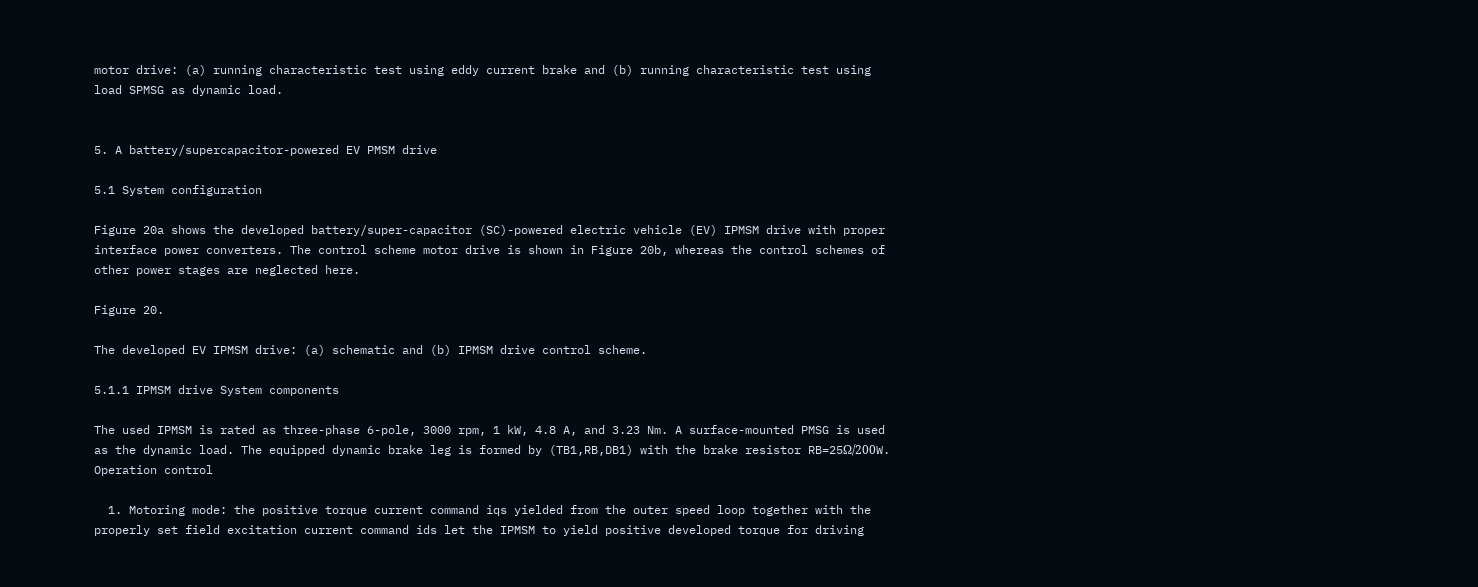motor drive: (a) running characteristic test using eddy current brake and (b) running characteristic test using load SPMSG as dynamic load.


5. A battery/supercapacitor-powered EV PMSM drive

5.1 System configuration

Figure 20a shows the developed battery/super-capacitor (SC)-powered electric vehicle (EV) IPMSM drive with proper interface power converters. The control scheme motor drive is shown in Figure 20b, whereas the control schemes of other power stages are neglected here.

Figure 20.

The developed EV IPMSM drive: (a) schematic and (b) IPMSM drive control scheme.

5.1.1 IPMSM drive System components

The used IPMSM is rated as three-phase 6-pole, 3000 rpm, 1 kW, 4.8 A, and 3.23 Nm. A surface-mounted PMSG is used as the dynamic load. The equipped dynamic brake leg is formed by (TB1,RB,DB1) with the brake resistor RB=25Ω/200W. Operation control

  1. Motoring mode: the positive torque current command iqs yielded from the outer speed loop together with the properly set field excitation current command ids let the IPMSM to yield positive developed torque for driving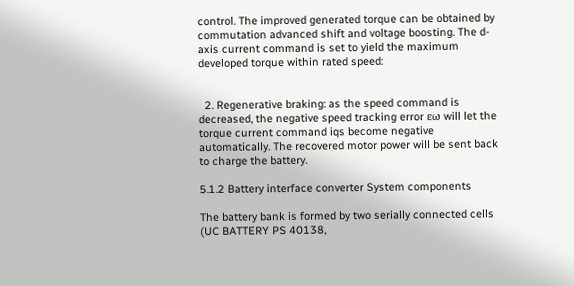control. The improved generated torque can be obtained by commutation advanced shift and voltage boosting. The d-axis current command is set to yield the maximum developed torque within rated speed:


  2. Regenerative braking: as the speed command is decreased, the negative speed tracking error εω will let the torque current command iqs become negative automatically. The recovered motor power will be sent back to charge the battery.

5.1.2 Battery interface converter System components

The battery bank is formed by two serially connected cells (UC BATTERY PS 40138,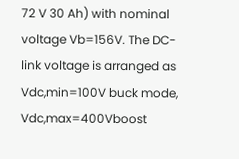72 V 30 Ah) with nominal voltage Vb=156V. The DC-link voltage is arranged as Vdc,min=100V buck mode, Vdc,max=400Vboost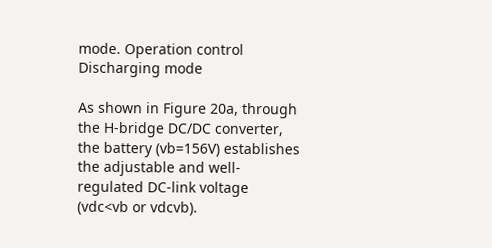mode. Operation control Discharging mode

As shown in Figure 20a, through the H-bridge DC/DC converter, the battery (vb=156V) establishes the adjustable and well-regulated DC-link voltage (vdc<vb or vdcvb).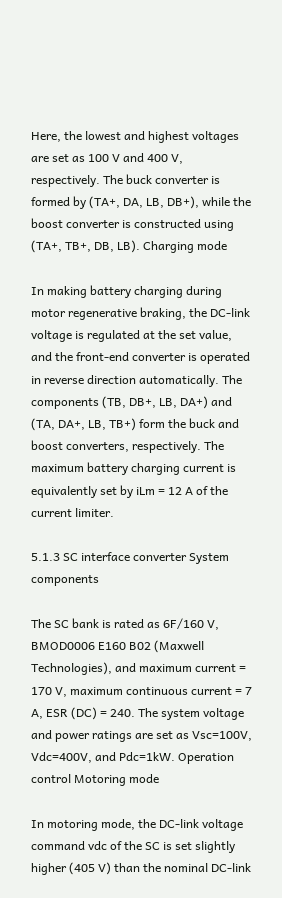Here, the lowest and highest voltages are set as 100 V and 400 V, respectively. The buck converter is formed by (TA+, DA, LB, DB+), while the boost converter is constructed using (TA+, TB+, DB, LB). Charging mode

In making battery charging during motor regenerative braking, the DC-link voltage is regulated at the set value, and the front-end converter is operated in reverse direction automatically. The components (TB, DB+, LB, DA+) and (TA, DA+, LB, TB+) form the buck and boost converters, respectively. The maximum battery charging current is equivalently set by iLm = 12 A of the current limiter.

5.1.3 SC interface converter System components

The SC bank is rated as 6F/160 V, BMOD0006 E160 B02 (Maxwell Technologies), and maximum current = 170 V, maximum continuous current = 7 A, ESR (DC) = 240. The system voltage and power ratings are set as Vsc=100V, Vdc=400V, and Pdc=1kW. Operation control Motoring mode

In motoring mode, the DC-link voltage command vdc of the SC is set slightly higher (405 V) than the nominal DC-link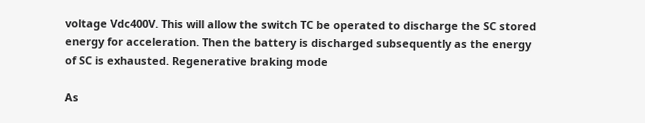voltage Vdc400V. This will allow the switch TC be operated to discharge the SC stored energy for acceleration. Then the battery is discharged subsequently as the energy of SC is exhausted. Regenerative braking mode

As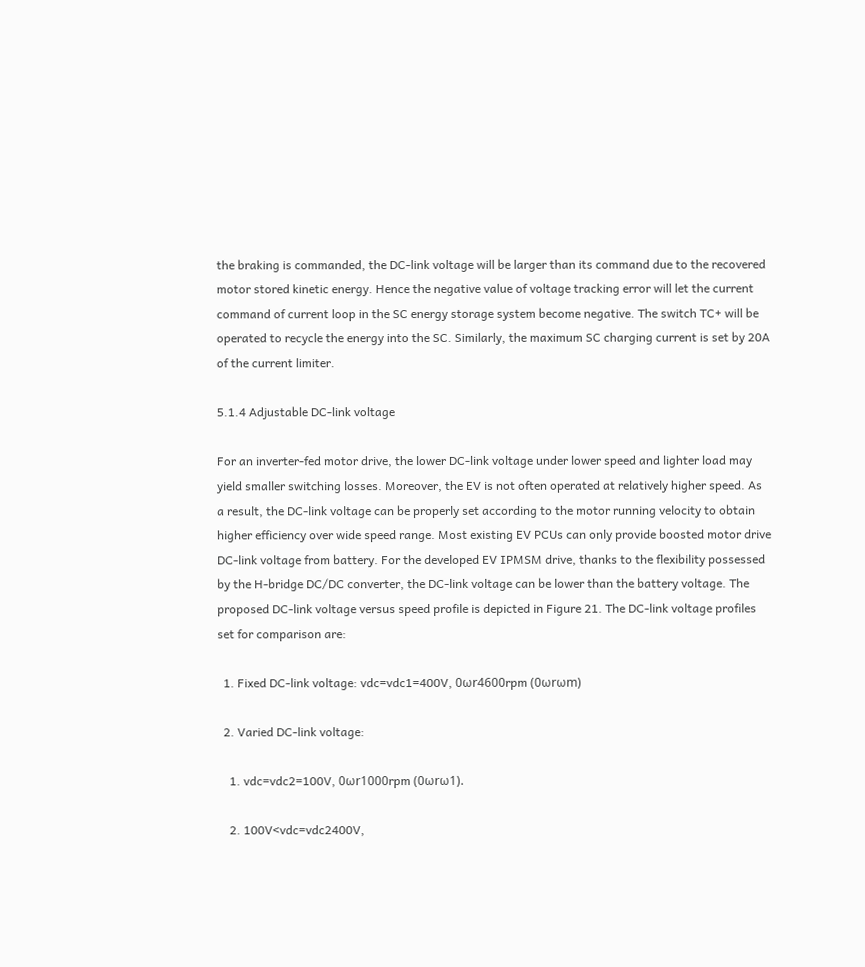the braking is commanded, the DC-link voltage will be larger than its command due to the recovered motor stored kinetic energy. Hence the negative value of voltage tracking error will let the current command of current loop in the SC energy storage system become negative. The switch TC+ will be operated to recycle the energy into the SC. Similarly, the maximum SC charging current is set by 20A of the current limiter.

5.1.4 Adjustable DC-link voltage

For an inverter-fed motor drive, the lower DC-link voltage under lower speed and lighter load may yield smaller switching losses. Moreover, the EV is not often operated at relatively higher speed. As a result, the DC-link voltage can be properly set according to the motor running velocity to obtain higher efficiency over wide speed range. Most existing EV PCUs can only provide boosted motor drive DC-link voltage from battery. For the developed EV IPMSM drive, thanks to the flexibility possessed by the H-bridge DC/DC converter, the DC-link voltage can be lower than the battery voltage. The proposed DC-link voltage versus speed profile is depicted in Figure 21. The DC-link voltage profiles set for comparison are:

  1. Fixed DC-link voltage: vdc=vdc1=400V, 0ωr4600rpm (0ωrωm)

  2. Varied DC-link voltage:

    1. vdc=vdc2=100V, 0ωr1000rpm (0ωrω1).

    2. 100V<vdc=vdc2400V,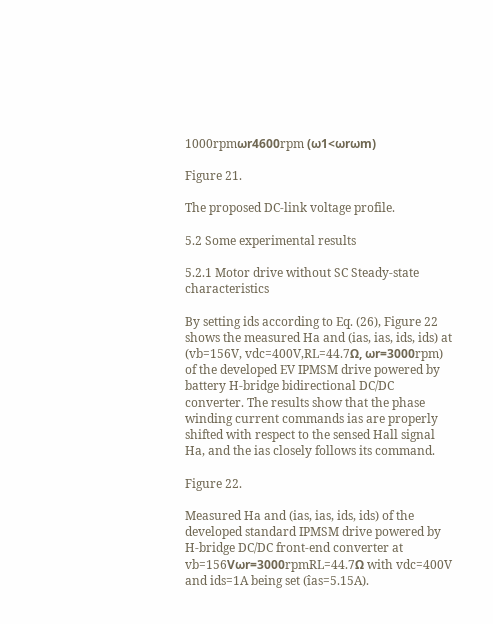1000rpmωr4600rpm (ω1<ωrωm)

Figure 21.

The proposed DC-link voltage profile.

5.2 Some experimental results

5.2.1 Motor drive without SC Steady-state characteristics

By setting ids according to Eq. (26), Figure 22 shows the measured Ha and (ias, ias, ids, ids) at (vb=156V, vdc=400V,RL=44.7Ω, ωr=3000rpm) of the developed EV IPMSM drive powered by battery H-bridge bidirectional DC/DC converter. The results show that the phase winding current commands ias are properly shifted with respect to the sensed Hall signal Ha, and the ias closely follows its command.

Figure 22.

Measured Ha and (ias, ias, ids, ids) of the developed standard IPMSM drive powered by H-bridge DC/DC front-end converter at vb=156Vωr=3000rpmRL=44.7Ω with vdc=400V and ids=1A being set (îas=5.15A).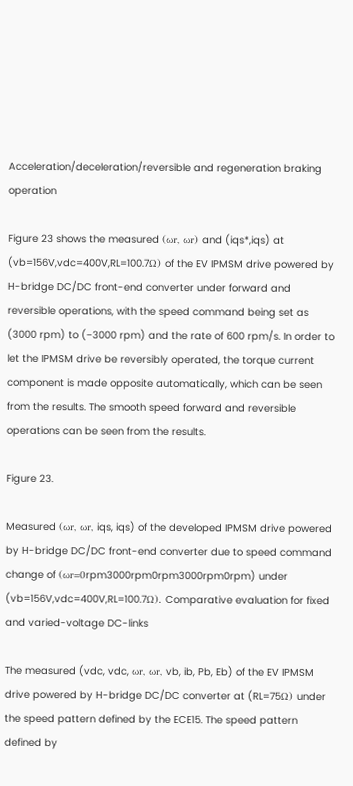Acceleration/deceleration/reversible and regeneration braking operation

Figure 23 shows the measured (ωr, ωr) and (iqs*,iqs) at (vb=156V,vdc=400V,RL=100.7Ω) of the EV IPMSM drive powered by H-bridge DC/DC front-end converter under forward and reversible operations, with the speed command being set as (3000 rpm) to (−3000 rpm) and the rate of 600 rpm/s. In order to let the IPMSM drive be reversibly operated, the torque current component is made opposite automatically, which can be seen from the results. The smooth speed forward and reversible operations can be seen from the results.

Figure 23.

Measured (ωr, ωr, iqs, iqs) of the developed IPMSM drive powered by H-bridge DC/DC front-end converter due to speed command change of (ωr=0rpm3000rpm0rpm3000rpm0rpm) under (vb=156V,vdc=400V,RL=100.7Ω). Comparative evaluation for fixed and varied-voltage DC-links

The measured (vdc, vdc, ωr, ωr, vb, ib, Pb, Eb) of the EV IPMSM drive powered by H-bridge DC/DC converter at (RL=75Ω) under the speed pattern defined by the ECE15. The speed pattern defined by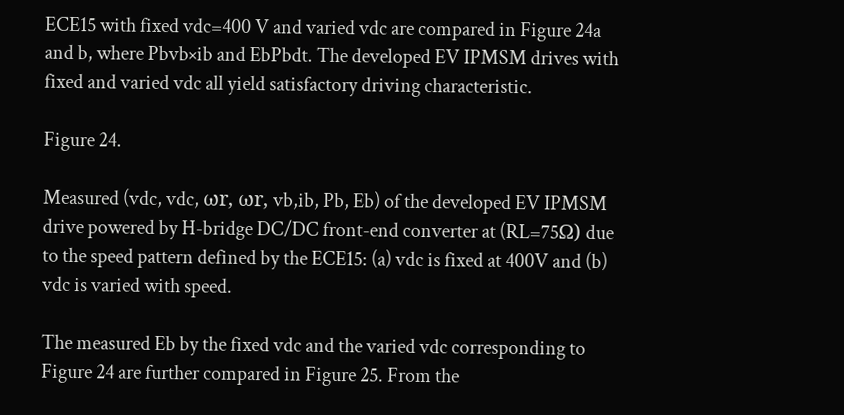ECE15 with fixed vdc=400 V and varied vdc are compared in Figure 24a and b, where Pbvb×ib and EbPbdt. The developed EV IPMSM drives with fixed and varied vdc all yield satisfactory driving characteristic.

Figure 24.

Measured (vdc, vdc, ωr, ωr, vb,ib, Pb, Eb) of the developed EV IPMSM drive powered by H-bridge DC/DC front-end converter at (RL=75Ω) due to the speed pattern defined by the ECE15: (a) vdc is fixed at 400V and (b) vdc is varied with speed.

The measured Eb by the fixed vdc and the varied vdc corresponding to Figure 24 are further compared in Figure 25. From the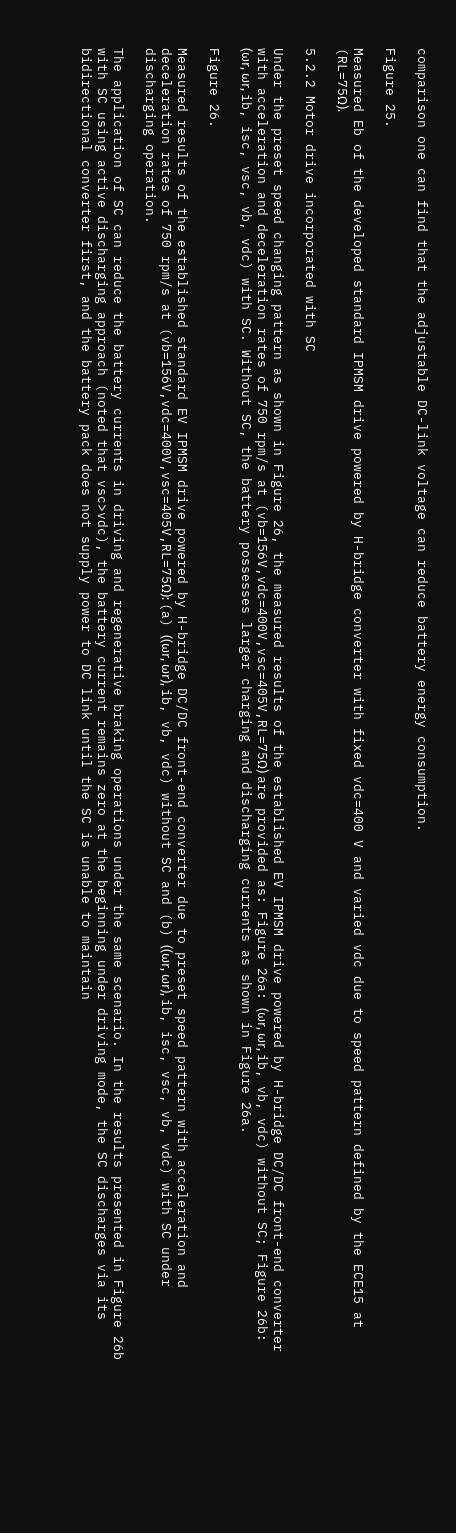comparison one can find that the adjustable DC-link voltage can reduce battery energy consumption.

Figure 25.

Measured Eb of the developed standard IPMSM drive powered by H-bridge converter with fixed vdc=400 V and varied vdc due to speed pattern defined by the ECE15 at (RL=75Ω).

5.2.2 Motor drive incorporated with SC

Under the preset speed changing pattern as shown in Figure 26, the measured results of the established EV IPMSM drive powered by H-bridge DC/DC front-end converter with acceleration and deceleration rates of 750 rpm/s at (vb=156V,vdc=400V,vsc=405V,RL=75Ω) are provided as: Figure 26a: (ωr, ωr, ib, vb, vdc) without SC; Figure 26b: (ωr, ωr, ib, isc, vsc, vb, vdc) with SC. Without SC, the battery possesses larger charging and discharging currents as shown in Figure 26a.

Figure 26.

Measured results of the established standard EV IPMSM drive powered by H-bridge DC/DC front-end converter due to preset speed pattern with acceleration and deceleration rates of 750 rpm/s at (vb=156V,vdc=400V,vsc=405V,RL=75Ω): (a) ((ωr, ωr), ib, vb, vdc) without SC and (b) ((ωr, ωr), ib, isc, vsc, vb, vdc) with SC under discharging operation.

The application of SC can reduce the battery currents in driving and regenerative braking operations under the same scenario. In the results presented in Figure 26b with SC using active discharging approach (noted that vsc>vdc), the battery current remains zero at the beginning under driving mode, the SC discharges via its bidirectional converter first, and the battery pack does not supply power to DC link until the SC is unable to maintain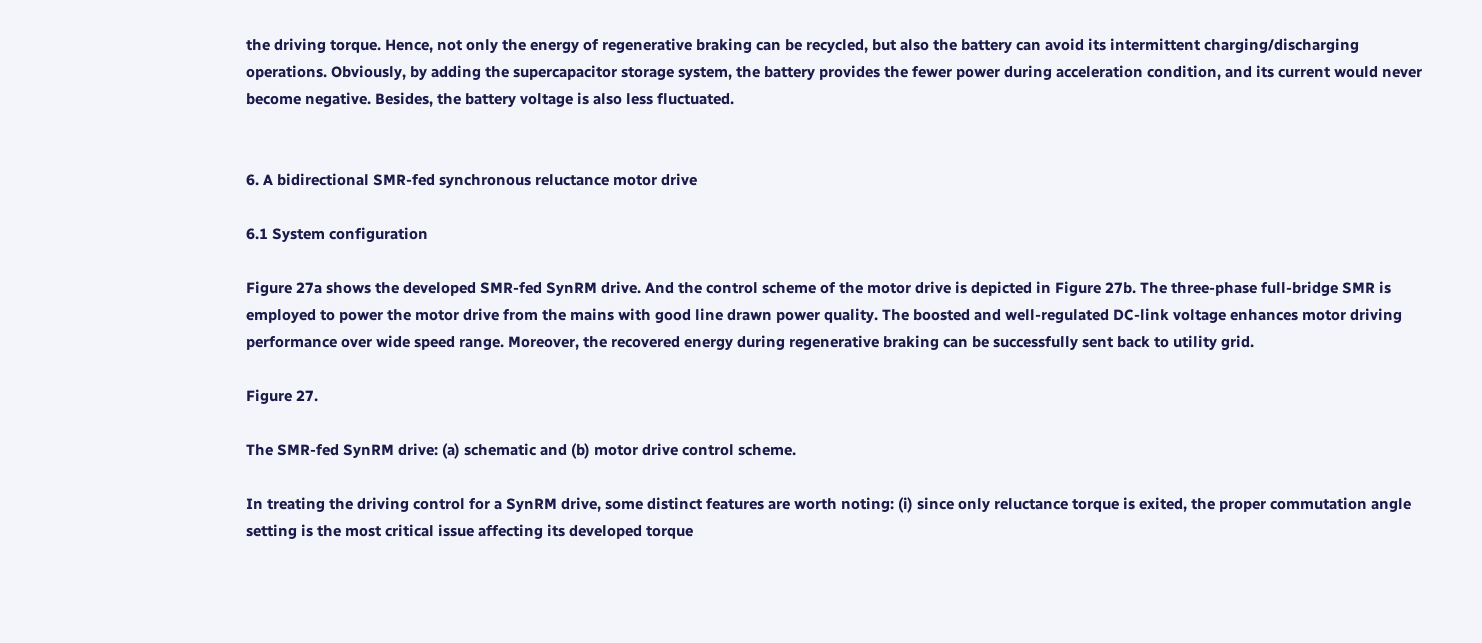the driving torque. Hence, not only the energy of regenerative braking can be recycled, but also the battery can avoid its intermittent charging/discharging operations. Obviously, by adding the supercapacitor storage system, the battery provides the fewer power during acceleration condition, and its current would never become negative. Besides, the battery voltage is also less fluctuated.


6. A bidirectional SMR-fed synchronous reluctance motor drive

6.1 System configuration

Figure 27a shows the developed SMR-fed SynRM drive. And the control scheme of the motor drive is depicted in Figure 27b. The three-phase full-bridge SMR is employed to power the motor drive from the mains with good line drawn power quality. The boosted and well-regulated DC-link voltage enhances motor driving performance over wide speed range. Moreover, the recovered energy during regenerative braking can be successfully sent back to utility grid.

Figure 27.

The SMR-fed SynRM drive: (a) schematic and (b) motor drive control scheme.

In treating the driving control for a SynRM drive, some distinct features are worth noting: (i) since only reluctance torque is exited, the proper commutation angle setting is the most critical issue affecting its developed torque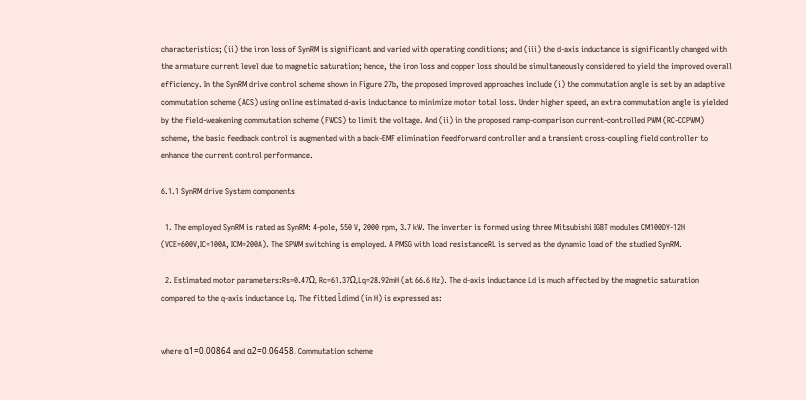characteristics; (ii) the iron loss of SynRM is significant and varied with operating conditions; and (iii) the d-axis inductance is significantly changed with the armature current level due to magnetic saturation; hence, the iron loss and copper loss should be simultaneously considered to yield the improved overall efficiency. In the SynRM drive control scheme shown in Figure 27b, the proposed improved approaches include (i) the commutation angle is set by an adaptive commutation scheme (ACS) using online estimated d-axis inductance to minimize motor total loss. Under higher speed, an extra commutation angle is yielded by the field-weakening commutation scheme (FWCS) to limit the voltage. And (ii) in the proposed ramp-comparison current-controlled PWM (RC-CCPWM) scheme, the basic feedback control is augmented with a back-EMF elimination feedforward controller and a transient cross-coupling field controller to enhance the current control performance.

6.1.1 SynRM drive System components

  1. The employed SynRM is rated as SynRM: 4-pole, 550 V, 2000 rpm, 3.7 kW. The inverter is formed using three Mitsubishi IGBT modules CM100DY-12H (VCE=600V,IC=100A, ICM=200A). The SPWM switching is employed. A PMSG with load resistanceRL is served as the dynamic load of the studied SynRM.

  2. Estimated motor parameters:Rs=0.47Ω, Rc=61.37Ω,Lq=28.92mH (at 66.6 Hz). The d-axis inductance Ld is much affected by the magnetic saturation compared to the q-axis inductance Lq. The fitted L̂dimd (in H) is expressed as:


where α1=0.00864 and α2=0.06458. Commutation scheme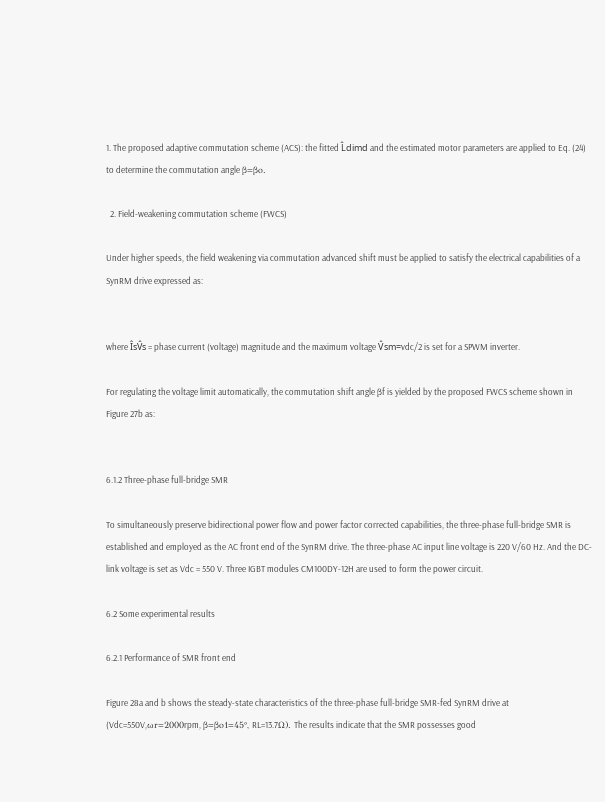1. The proposed adaptive commutation scheme (ACS): the fitted L̂dimd and the estimated motor parameters are applied to Eq. (24) to determine the commutation angle β=βo.

  2. Field-weakening commutation scheme (FWCS)

Under higher speeds, the field weakening via commutation advanced shift must be applied to satisfy the electrical capabilities of a SynRM drive expressed as:


where ÎsV̂s = phase current (voltage) magnitude and the maximum voltage V̂sm=vdc/2 is set for a SPWM inverter.

For regulating the voltage limit automatically, the commutation shift angle βf is yielded by the proposed FWCS scheme shown in Figure 27b as:


6.1.2 Three-phase full-bridge SMR

To simultaneously preserve bidirectional power flow and power factor corrected capabilities, the three-phase full-bridge SMR is established and employed as the AC front end of the SynRM drive. The three-phase AC input line voltage is 220 V/60 Hz. And the DC-link voltage is set as Vdc = 550 V. Three IGBT modules CM100DY-12H are used to form the power circuit.

6.2 Some experimental results

6.2.1 Performance of SMR front end

Figure 28a and b shows the steady-state characteristics of the three-phase full-bridge SMR-fed SynRM drive at (Vdc=550V,ωr=2000rpm, β=βo1=45°, RL=13.7Ω). The results indicate that the SMR possesses good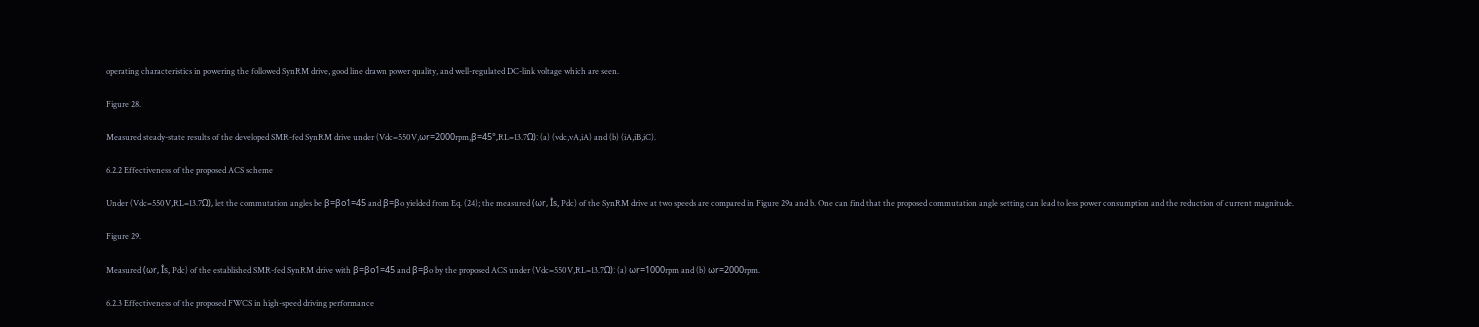operating characteristics in powering the followed SynRM drive, good line drawn power quality, and well-regulated DC-link voltage which are seen.

Figure 28.

Measured steady-state results of the developed SMR-fed SynRM drive under (Vdc=550V,ωr=2000rpm,β=45°,RL=13.7Ω): (a) (vdc,vA,iA) and (b) (iA,iB,iC).

6.2.2 Effectiveness of the proposed ACS scheme

Under (Vdc=550V,RL=13.7Ω), let the commutation angles be β=βo1=45 and β=βo yielded from Eq. (24); the measured (ωr, Îs, Pdc) of the SynRM drive at two speeds are compared in Figure 29a and b. One can find that the proposed commutation angle setting can lead to less power consumption and the reduction of current magnitude.

Figure 29.

Measured (ωr, Îs, Pdc) of the established SMR-fed SynRM drive with β=βo1=45 and β=βo by the proposed ACS under (Vdc=550V,RL=13.7Ω): (a) ωr=1000rpm and (b) ωr=2000rpm.

6.2.3 Effectiveness of the proposed FWCS in high-speed driving performance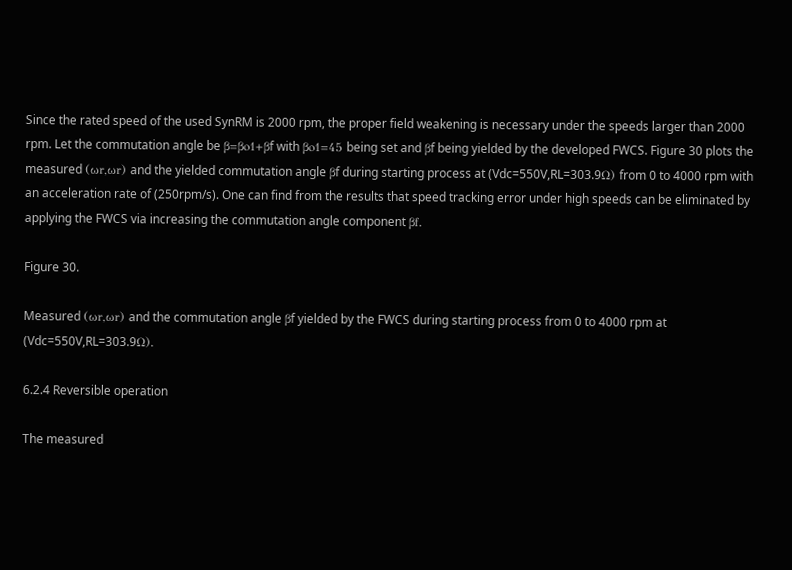Since the rated speed of the used SynRM is 2000 rpm, the proper field weakening is necessary under the speeds larger than 2000 rpm. Let the commutation angle be β=βo1+βf with βo1=45 being set and βf being yielded by the developed FWCS. Figure 30 plots the measured (ωr,ωr) and the yielded commutation angle βf during starting process at (Vdc=550V,RL=303.9Ω) from 0 to 4000 rpm with an acceleration rate of (250rpm/s). One can find from the results that speed tracking error under high speeds can be eliminated by applying the FWCS via increasing the commutation angle component βf.

Figure 30.

Measured (ωr,ωr) and the commutation angle βf yielded by the FWCS during starting process from 0 to 4000 rpm at (Vdc=550V,RL=303.9Ω).

6.2.4 Reversible operation

The measured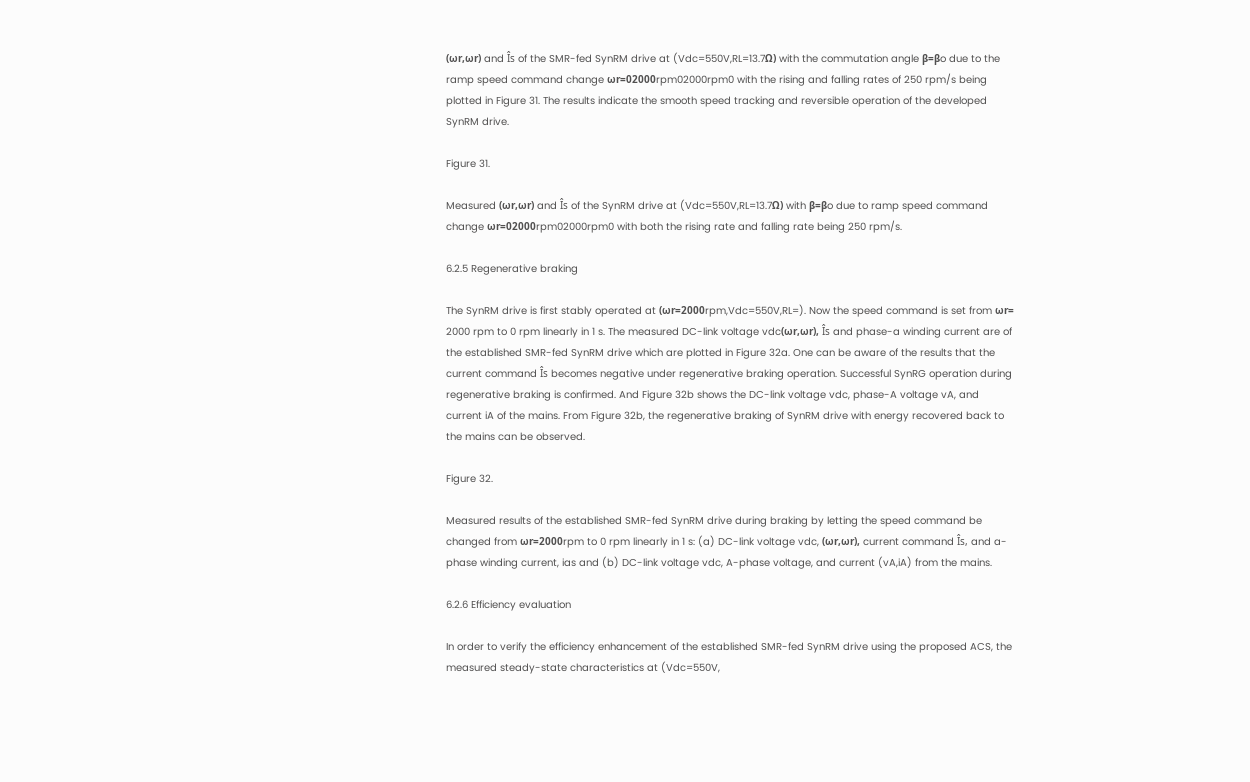(ωr,ωr) and Îs of the SMR-fed SynRM drive at (Vdc=550V,RL=13.7Ω) with the commutation angle β=βo due to the ramp speed command change ωr=02000rpm02000rpm0 with the rising and falling rates of 250 rpm/s being plotted in Figure 31. The results indicate the smooth speed tracking and reversible operation of the developed SynRM drive.

Figure 31.

Measured (ωr,ωr) and Îs of the SynRM drive at (Vdc=550V,RL=13.7Ω) with β=βo due to ramp speed command change ωr=02000rpm02000rpm0 with both the rising rate and falling rate being 250 rpm/s.

6.2.5 Regenerative braking

The SynRM drive is first stably operated at (ωr=2000rpm,Vdc=550V,RL=). Now the speed command is set from ωr= 2000 rpm to 0 rpm linearly in 1 s. The measured DC-link voltage vdc(ωr,ωr), Îs and phase-a winding current are of the established SMR-fed SynRM drive which are plotted in Figure 32a. One can be aware of the results that the current command Îs becomes negative under regenerative braking operation. Successful SynRG operation during regenerative braking is confirmed. And Figure 32b shows the DC-link voltage vdc, phase-A voltage vA, and current iA of the mains. From Figure 32b, the regenerative braking of SynRM drive with energy recovered back to the mains can be observed.

Figure 32.

Measured results of the established SMR-fed SynRM drive during braking by letting the speed command be changed from ωr=2000rpm to 0 rpm linearly in 1 s: (a) DC-link voltage vdc, (ωr,ωr), current command Îs, and a-phase winding current, ias and (b) DC-link voltage vdc, A-phase voltage, and current (vA,iA) from the mains.

6.2.6 Efficiency evaluation

In order to verify the efficiency enhancement of the established SMR-fed SynRM drive using the proposed ACS, the measured steady-state characteristics at (Vdc=550V,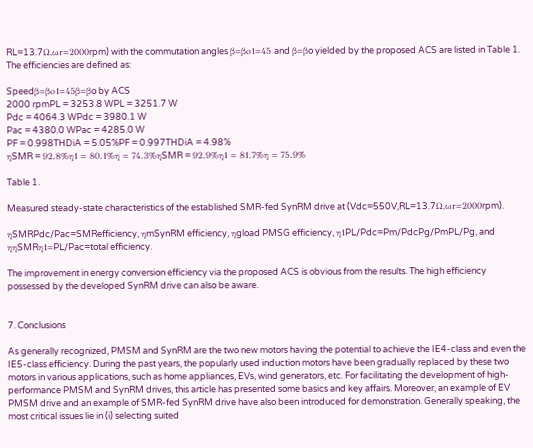RL=13.7Ω,ωr=2000rpm) with the commutation angles β=βo1=45 and β=βo yielded by the proposed ACS are listed in Table 1. The efficiencies are defined as:

Speedβ=βo1=45β=βo by ACS
2000 rpmPL = 3253.8 WPL = 3251.7 W
Pdc = 4064.3 WPdc = 3980.1 W
Pac = 4380.0 WPac = 4285.0 W
PF = 0.998THDiA = 5.05%PF = 0.997THDiA = 4.98%
ηSMR = 92.8%η1 = 80.1%η = 74.3%ηSMR = 92.9%η1 = 81.7%η = 75.9%

Table 1.

Measured steady-state characteristics of the established SMR-fed SynRM drive at (Vdc=550V,RL=13.7Ω,ωr=2000rpm).

ηSMRPdc/Pac=SMRefficiency, ηmSynRM efficiency, ηgload PMSG efficiency, η1PL/Pdc=Pm/PdcPg/PmPL/Pg, and ηηSMRη1=PL/Pac=total efficiency.

The improvement in energy conversion efficiency via the proposed ACS is obvious from the results. The high efficiency possessed by the developed SynRM drive can also be aware.


7. Conclusions

As generally recognized, PMSM and SynRM are the two new motors having the potential to achieve the IE4-class and even the IE5-class efficiency. During the past years, the popularly used induction motors have been gradually replaced by these two motors in various applications, such as home appliances, EVs, wind generators, etc. For facilitating the development of high-performance PMSM and SynRM drives, this article has presented some basics and key affairs. Moreover, an example of EV PMSM drive and an example of SMR-fed SynRM drive have also been introduced for demonstration. Generally speaking, the most critical issues lie in (i) selecting suited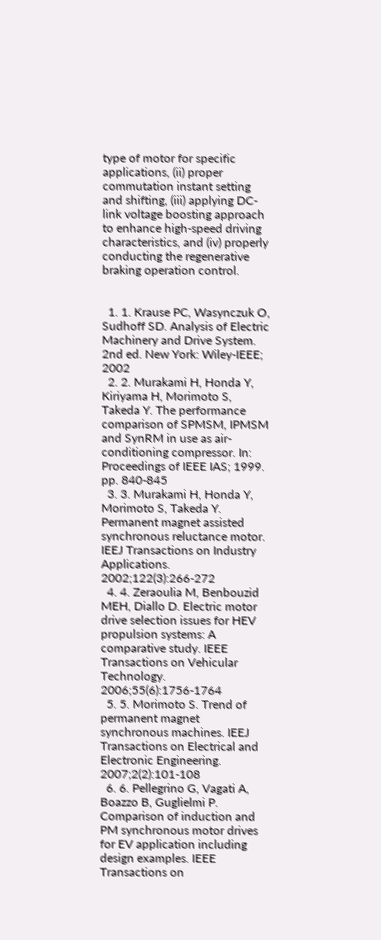type of motor for specific applications, (ii) proper commutation instant setting and shifting, (iii) applying DC-link voltage boosting approach to enhance high-speed driving characteristics, and (iv) properly conducting the regenerative braking operation control.


  1. 1. Krause PC, Wasynczuk O, Sudhoff SD. Analysis of Electric Machinery and Drive System. 2nd ed. New York: Wiley-IEEE; 2002
  2. 2. Murakami H, Honda Y, Kiriyama H, Morimoto S, Takeda Y. The performance comparison of SPMSM, IPMSM and SynRM in use as air-conditioning compressor. In: Proceedings of IEEE IAS; 1999. pp. 840-845
  3. 3. Murakami H, Honda Y, Morimoto S, Takeda Y. Permanent magnet assisted synchronous reluctance motor. IEEJ Transactions on Industry Applications. 2002;122(3):266-272
  4. 4. Zeraoulia M, Benbouzid MEH, Diallo D. Electric motor drive selection issues for HEV propulsion systems: A comparative study. IEEE Transactions on Vehicular Technology. 2006;55(6):1756-1764
  5. 5. Morimoto S. Trend of permanent magnet synchronous machines. IEEJ Transactions on Electrical and Electronic Engineering. 2007;2(2):101-108
  6. 6. Pellegrino G, Vagati A, Boazzo B, Guglielmi P. Comparison of induction and PM synchronous motor drives for EV application including design examples. IEEE Transactions on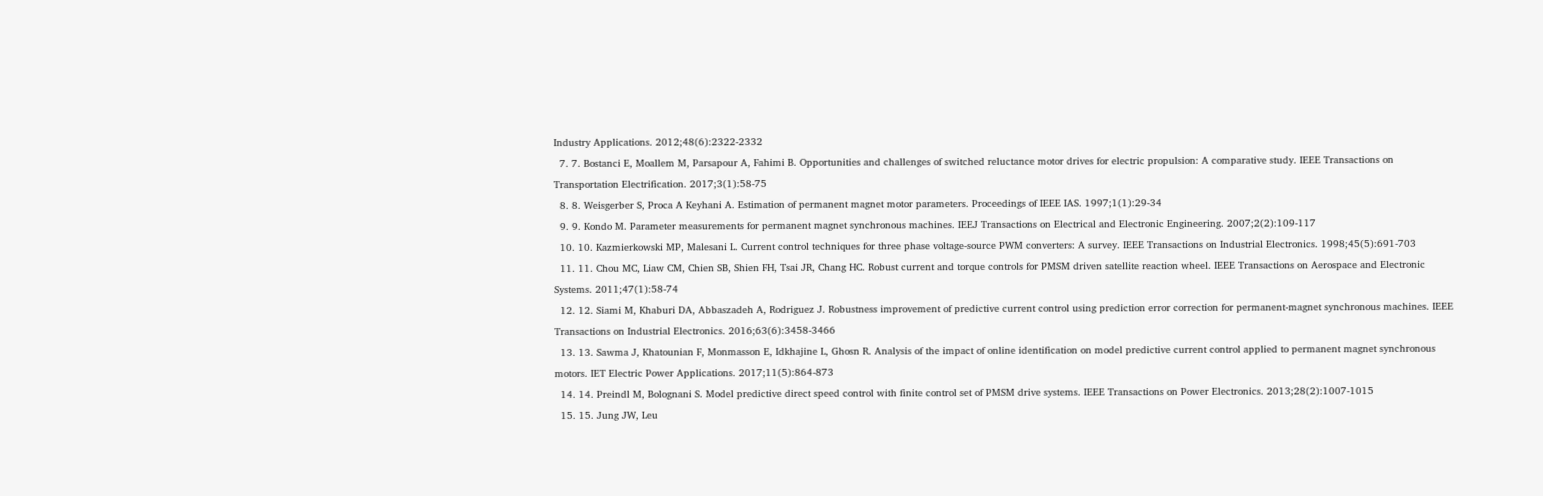Industry Applications. 2012;48(6):2322-2332
  7. 7. Bostanci E, Moallem M, Parsapour A, Fahimi B. Opportunities and challenges of switched reluctance motor drives for electric propulsion: A comparative study. IEEE Transactions on Transportation Electrification. 2017;3(1):58-75
  8. 8. Weisgerber S, Proca A Keyhani A. Estimation of permanent magnet motor parameters. Proceedings of IEEE IAS. 1997;1(1):29-34
  9. 9. Kondo M. Parameter measurements for permanent magnet synchronous machines. IEEJ Transactions on Electrical and Electronic Engineering. 2007;2(2):109-117
  10. 10. Kazmierkowski MP, Malesani L. Current control techniques for three phase voltage-source PWM converters: A survey. IEEE Transactions on Industrial Electronics. 1998;45(5):691-703
  11. 11. Chou MC, Liaw CM, Chien SB, Shien FH, Tsai JR, Chang HC. Robust current and torque controls for PMSM driven satellite reaction wheel. IEEE Transactions on Aerospace and Electronic Systems. 2011;47(1):58-74
  12. 12. Siami M, Khaburi DA, Abbaszadeh A, Rodriguez J. Robustness improvement of predictive current control using prediction error correction for permanent-magnet synchronous machines. IEEE Transactions on Industrial Electronics. 2016;63(6):3458-3466
  13. 13. Sawma J, Khatounian F, Monmasson E, Idkhajine L, Ghosn R. Analysis of the impact of online identification on model predictive current control applied to permanent magnet synchronous motors. IET Electric Power Applications. 2017;11(5):864-873
  14. 14. Preindl M, Bolognani S. Model predictive direct speed control with finite control set of PMSM drive systems. IEEE Transactions on Power Electronics. 2013;28(2):1007-1015
  15. 15. Jung JW, Leu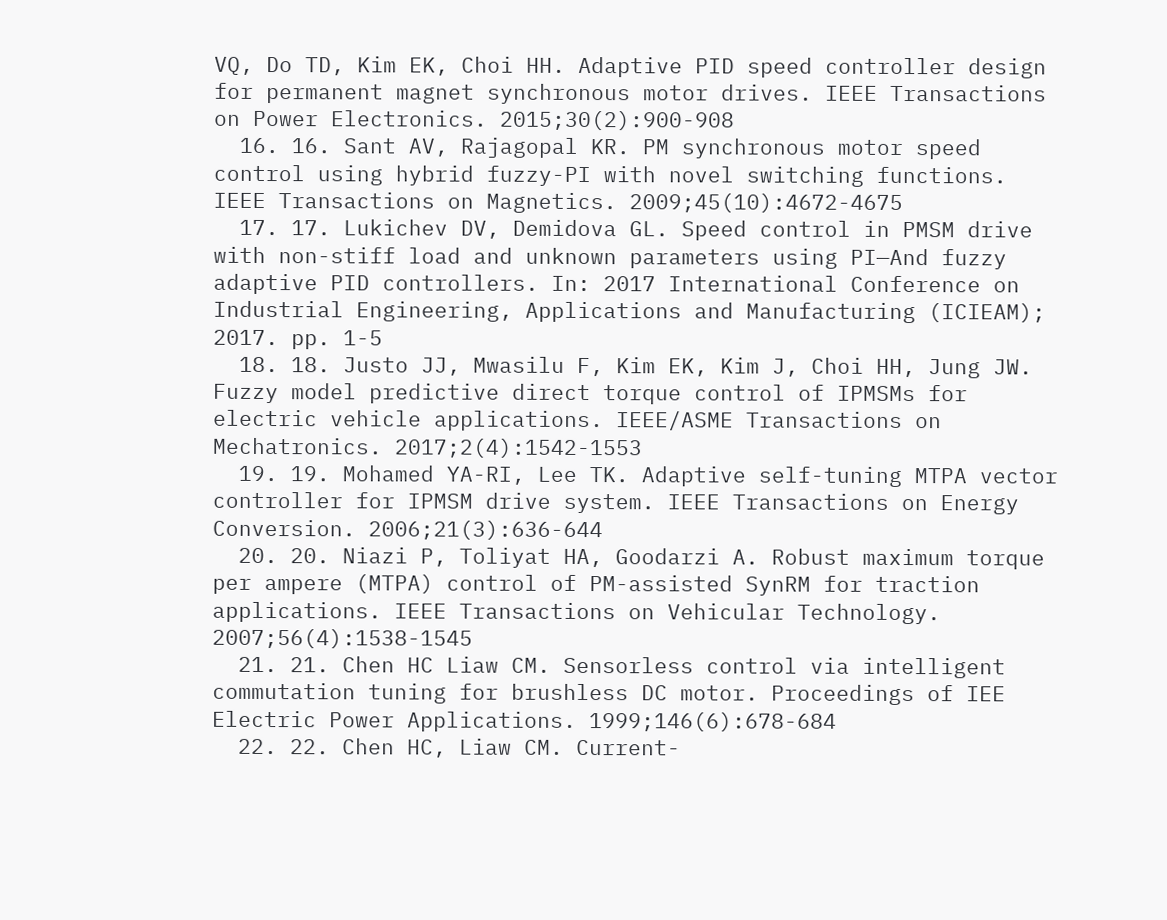VQ, Do TD, Kim EK, Choi HH. Adaptive PID speed controller design for permanent magnet synchronous motor drives. IEEE Transactions on Power Electronics. 2015;30(2):900-908
  16. 16. Sant AV, Rajagopal KR. PM synchronous motor speed control using hybrid fuzzy-PI with novel switching functions. IEEE Transactions on Magnetics. 2009;45(10):4672-4675
  17. 17. Lukichev DV, Demidova GL. Speed control in PMSM drive with non-stiff load and unknown parameters using PI—And fuzzy adaptive PID controllers. In: 2017 International Conference on Industrial Engineering, Applications and Manufacturing (ICIEAM); 2017. pp. 1-5
  18. 18. Justo JJ, Mwasilu F, Kim EK, Kim J, Choi HH, Jung JW. Fuzzy model predictive direct torque control of IPMSMs for electric vehicle applications. IEEE/ASME Transactions on Mechatronics. 2017;2(4):1542-1553
  19. 19. Mohamed YA-RI, Lee TK. Adaptive self-tuning MTPA vector controller for IPMSM drive system. IEEE Transactions on Energy Conversion. 2006;21(3):636-644
  20. 20. Niazi P, Toliyat HA, Goodarzi A. Robust maximum torque per ampere (MTPA) control of PM-assisted SynRM for traction applications. IEEE Transactions on Vehicular Technology. 2007;56(4):1538-1545
  21. 21. Chen HC Liaw CM. Sensorless control via intelligent commutation tuning for brushless DC motor. Proceedings of IEE Electric Power Applications. 1999;146(6):678-684
  22. 22. Chen HC, Liaw CM. Current-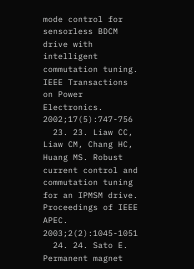mode control for sensorless BDCM drive with intelligent commutation tuning. IEEE Transactions on Power Electronics. 2002;17(5):747-756
  23. 23. Liaw CC, Liaw CM, Chang HC, Huang MS. Robust current control and commutation tuning for an IPMSM drive. Proceedings of IEEE APEC. 2003;2(2):1045-1051
  24. 24. Sato E. Permanent magnet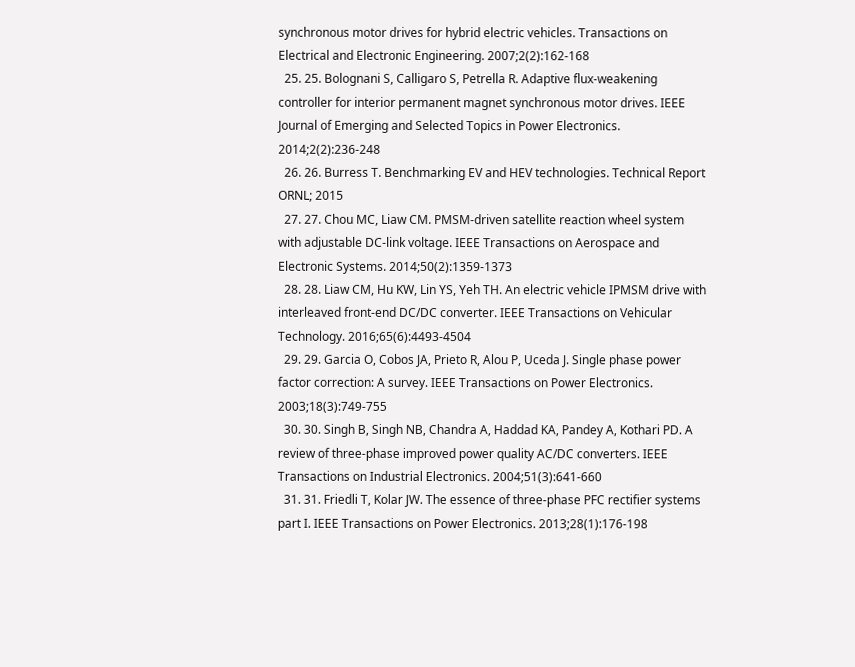synchronous motor drives for hybrid electric vehicles. Transactions on Electrical and Electronic Engineering. 2007;2(2):162-168
  25. 25. Bolognani S, Calligaro S, Petrella R. Adaptive flux-weakening controller for interior permanent magnet synchronous motor drives. IEEE Journal of Emerging and Selected Topics in Power Electronics. 2014;2(2):236-248
  26. 26. Burress T. Benchmarking EV and HEV technologies. Technical Report ORNL; 2015
  27. 27. Chou MC, Liaw CM. PMSM-driven satellite reaction wheel system with adjustable DC-link voltage. IEEE Transactions on Aerospace and Electronic Systems. 2014;50(2):1359-1373
  28. 28. Liaw CM, Hu KW, Lin YS, Yeh TH. An electric vehicle IPMSM drive with interleaved front-end DC/DC converter. IEEE Transactions on Vehicular Technology. 2016;65(6):4493-4504
  29. 29. Garcia O, Cobos JA, Prieto R, Alou P, Uceda J. Single phase power factor correction: A survey. IEEE Transactions on Power Electronics. 2003;18(3):749-755
  30. 30. Singh B, Singh NB, Chandra A, Haddad KA, Pandey A, Kothari PD. A review of three-phase improved power quality AC/DC converters. IEEE Transactions on Industrial Electronics. 2004;51(3):641-660
  31. 31. Friedli T, Kolar JW. The essence of three-phase PFC rectifier systems part I. IEEE Transactions on Power Electronics. 2013;28(1):176-198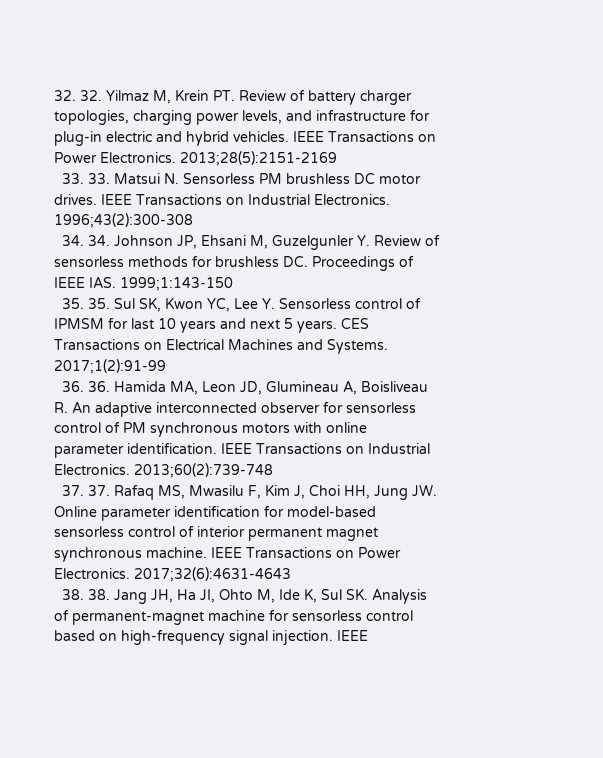32. 32. Yilmaz M, Krein PT. Review of battery charger topologies, charging power levels, and infrastructure for plug-in electric and hybrid vehicles. IEEE Transactions on Power Electronics. 2013;28(5):2151-2169
  33. 33. Matsui N. Sensorless PM brushless DC motor drives. IEEE Transactions on Industrial Electronics. 1996;43(2):300-308
  34. 34. Johnson JP, Ehsani M, Guzelgunler Y. Review of sensorless methods for brushless DC. Proceedings of IEEE IAS. 1999;1:143-150
  35. 35. Sul SK, Kwon YC, Lee Y. Sensorless control of IPMSM for last 10 years and next 5 years. CES Transactions on Electrical Machines and Systems. 2017;1(2):91-99
  36. 36. Hamida MA, Leon JD, Glumineau A, Boisliveau R. An adaptive interconnected observer for sensorless control of PM synchronous motors with online parameter identification. IEEE Transactions on Industrial Electronics. 2013;60(2):739-748
  37. 37. Rafaq MS, Mwasilu F, Kim J, Choi HH, Jung JW. Online parameter identification for model-based sensorless control of interior permanent magnet synchronous machine. IEEE Transactions on Power Electronics. 2017;32(6):4631-4643
  38. 38. Jang JH, Ha JI, Ohto M, Ide K, Sul SK. Analysis of permanent-magnet machine for sensorless control based on high-frequency signal injection. IEEE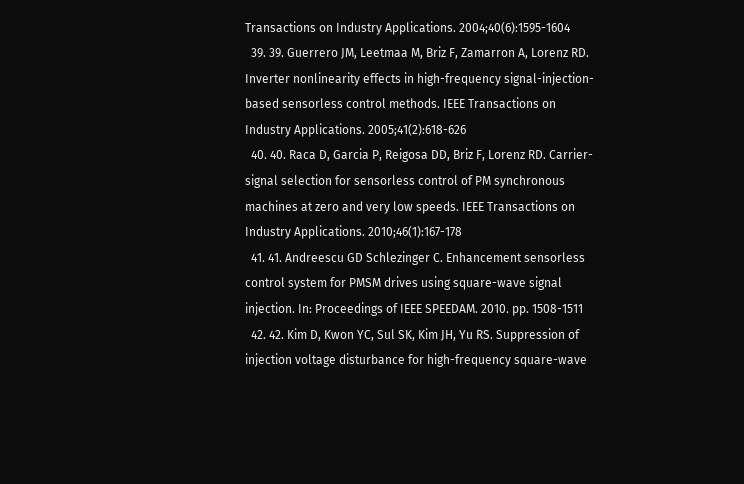Transactions on Industry Applications. 2004;40(6):1595-1604
  39. 39. Guerrero JM, Leetmaa M, Briz F, Zamarron A, Lorenz RD. Inverter nonlinearity effects in high-frequency signal-injection-based sensorless control methods. IEEE Transactions on Industry Applications. 2005;41(2):618-626
  40. 40. Raca D, Garcia P, Reigosa DD, Briz F, Lorenz RD. Carrier-signal selection for sensorless control of PM synchronous machines at zero and very low speeds. IEEE Transactions on Industry Applications. 2010;46(1):167-178
  41. 41. Andreescu GD Schlezinger C. Enhancement sensorless control system for PMSM drives using square-wave signal injection. In: Proceedings of IEEE SPEEDAM. 2010. pp. 1508-1511
  42. 42. Kim D, Kwon YC, Sul SK, Kim JH, Yu RS. Suppression of injection voltage disturbance for high-frequency square-wave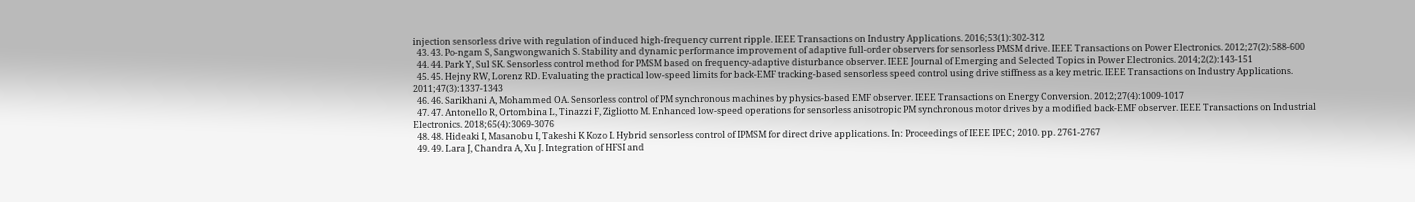injection sensorless drive with regulation of induced high-frequency current ripple. IEEE Transactions on Industry Applications. 2016;53(1):302-312
  43. 43. Po-ngam S, Sangwongwanich S. Stability and dynamic performance improvement of adaptive full-order observers for sensorless PMSM drive. IEEE Transactions on Power Electronics. 2012;27(2):588-600
  44. 44. Park Y, Sul SK. Sensorless control method for PMSM based on frequency-adaptive disturbance observer. IEEE Journal of Emerging and Selected Topics in Power Electronics. 2014;2(2):143-151
  45. 45. Hejny RW, Lorenz RD. Evaluating the practical low-speed limits for back-EMF tracking-based sensorless speed control using drive stiffness as a key metric. IEEE Transactions on Industry Applications. 2011;47(3):1337-1343
  46. 46. Sarikhani A, Mohammed OA. Sensorless control of PM synchronous machines by physics-based EMF observer. IEEE Transactions on Energy Conversion. 2012;27(4):1009-1017
  47. 47. Antonello R, Ortombina L, Tinazzi F, Zigliotto M. Enhanced low-speed operations for sensorless anisotropic PM synchronous motor drives by a modified back-EMF observer. IEEE Transactions on Industrial Electronics. 2018;65(4):3069-3076
  48. 48. Hideaki I, Masanobu I, Takeshi K Kozo I. Hybrid sensorless control of IPMSM for direct drive applications. In: Proceedings of IEEE IPEC; 2010. pp. 2761-2767
  49. 49. Lara J, Chandra A, Xu J. Integration of HFSI and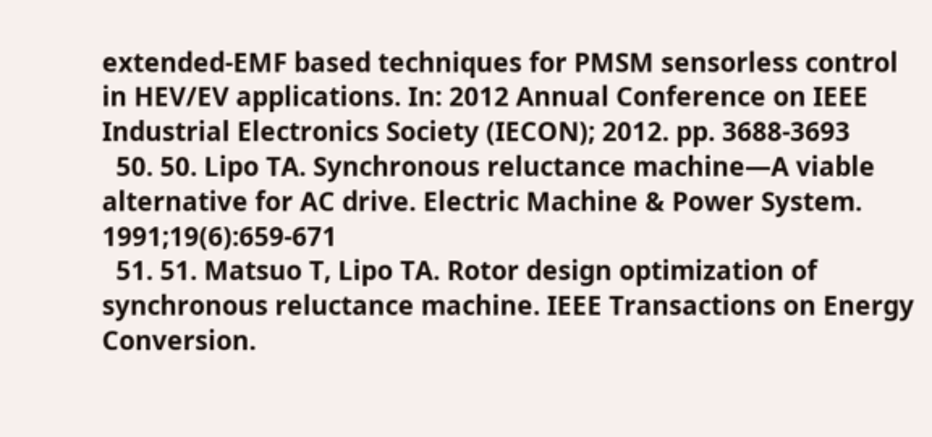extended-EMF based techniques for PMSM sensorless control in HEV/EV applications. In: 2012 Annual Conference on IEEE Industrial Electronics Society (IECON); 2012. pp. 3688-3693
  50. 50. Lipo TA. Synchronous reluctance machine—A viable alternative for AC drive. Electric Machine & Power System. 1991;19(6):659-671
  51. 51. Matsuo T, Lipo TA. Rotor design optimization of synchronous reluctance machine. IEEE Transactions on Energy Conversion.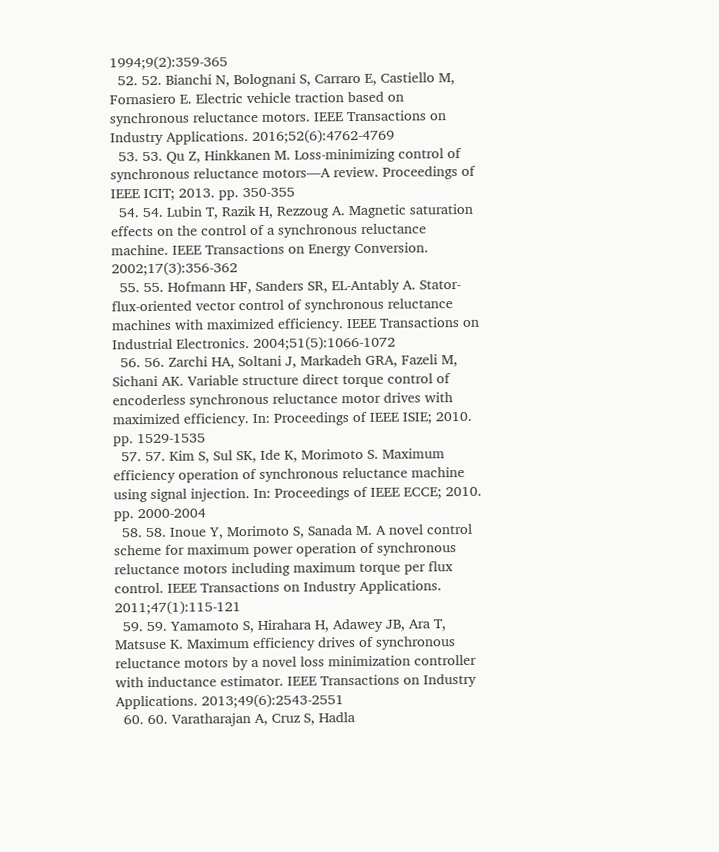1994;9(2):359-365
  52. 52. Bianchi N, Bolognani S, Carraro E, Castiello M, Fornasiero E. Electric vehicle traction based on synchronous reluctance motors. IEEE Transactions on Industry Applications. 2016;52(6):4762-4769
  53. 53. Qu Z, Hinkkanen M. Loss-minimizing control of synchronous reluctance motors—A review. Proceedings of IEEE ICIT; 2013. pp. 350-355
  54. 54. Lubin T, Razik H, Rezzoug A. Magnetic saturation effects on the control of a synchronous reluctance machine. IEEE Transactions on Energy Conversion. 2002;17(3):356-362
  55. 55. Hofmann HF, Sanders SR, EL-Antably A. Stator-flux-oriented vector control of synchronous reluctance machines with maximized efficiency. IEEE Transactions on Industrial Electronics. 2004;51(5):1066-1072
  56. 56. Zarchi HA, Soltani J, Markadeh GRA, Fazeli M, Sichani AK. Variable structure direct torque control of encoderless synchronous reluctance motor drives with maximized efficiency. In: Proceedings of IEEE ISIE; 2010. pp. 1529-1535
  57. 57. Kim S, Sul SK, Ide K, Morimoto S. Maximum efficiency operation of synchronous reluctance machine using signal injection. In: Proceedings of IEEE ECCE; 2010. pp. 2000-2004
  58. 58. Inoue Y, Morimoto S, Sanada M. A novel control scheme for maximum power operation of synchronous reluctance motors including maximum torque per flux control. IEEE Transactions on Industry Applications. 2011;47(1):115-121
  59. 59. Yamamoto S, Hirahara H, Adawey JB, Ara T, Matsuse K. Maximum efficiency drives of synchronous reluctance motors by a novel loss minimization controller with inductance estimator. IEEE Transactions on Industry Applications. 2013;49(6):2543-2551
  60. 60. Varatharajan A, Cruz S, Hadla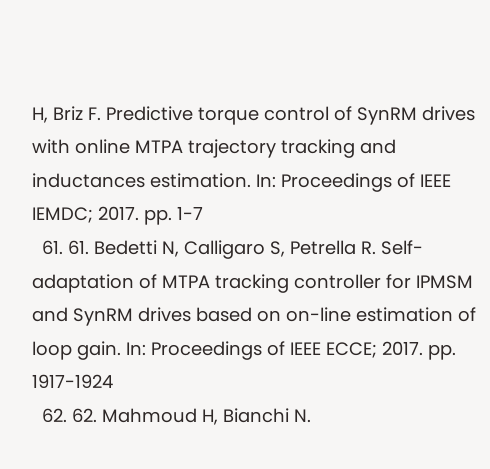H, Briz F. Predictive torque control of SynRM drives with online MTPA trajectory tracking and inductances estimation. In: Proceedings of IEEE IEMDC; 2017. pp. 1-7
  61. 61. Bedetti N, Calligaro S, Petrella R. Self-adaptation of MTPA tracking controller for IPMSM and SynRM drives based on on-line estimation of loop gain. In: Proceedings of IEEE ECCE; 2017. pp. 1917-1924
  62. 62. Mahmoud H, Bianchi N.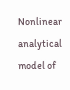Nonlinear analytical model of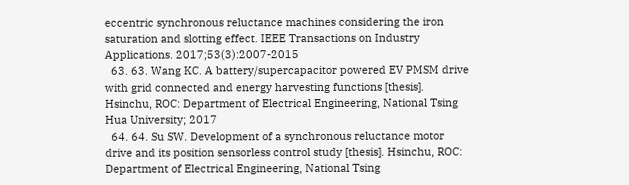eccentric synchronous reluctance machines considering the iron saturation and slotting effect. IEEE Transactions on Industry Applications. 2017;53(3):2007-2015
  63. 63. Wang KC. A battery/supercapacitor powered EV PMSM drive with grid connected and energy harvesting functions [thesis]. Hsinchu, ROC: Department of Electrical Engineering, National Tsing Hua University; 2017
  64. 64. Su SW. Development of a synchronous reluctance motor drive and its position sensorless control study [thesis]. Hsinchu, ROC: Department of Electrical Engineering, National Tsing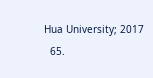Hua University; 2017
  65.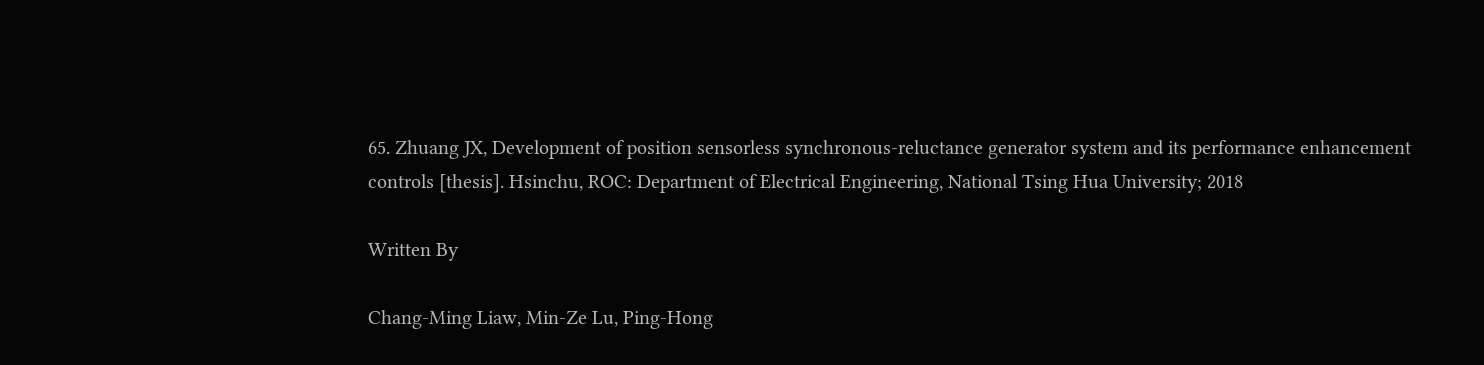65. Zhuang JX, Development of position sensorless synchronous-reluctance generator system and its performance enhancement controls [thesis]. Hsinchu, ROC: Department of Electrical Engineering, National Tsing Hua University; 2018

Written By

Chang-Ming Liaw, Min-Ze Lu, Ping-Hong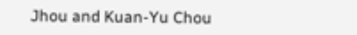Jhou and Kuan-Yu Chou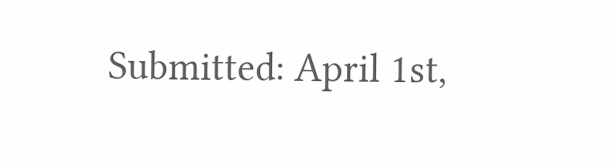Submitted: April 1st,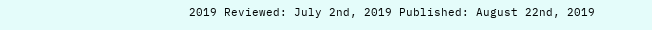2019 Reviewed: July 2nd, 2019 Published: August 22nd, 2019